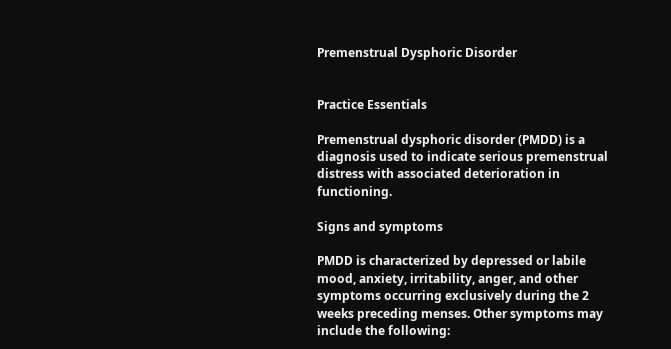Premenstrual Dysphoric Disorder


Practice Essentials

Premenstrual dysphoric disorder (PMDD) is a diagnosis used to indicate serious premenstrual distress with associated deterioration in functioning.

Signs and symptoms

PMDD is characterized by depressed or labile mood, anxiety, irritability, anger, and other symptoms occurring exclusively during the 2 weeks preceding menses. Other symptoms may include the following: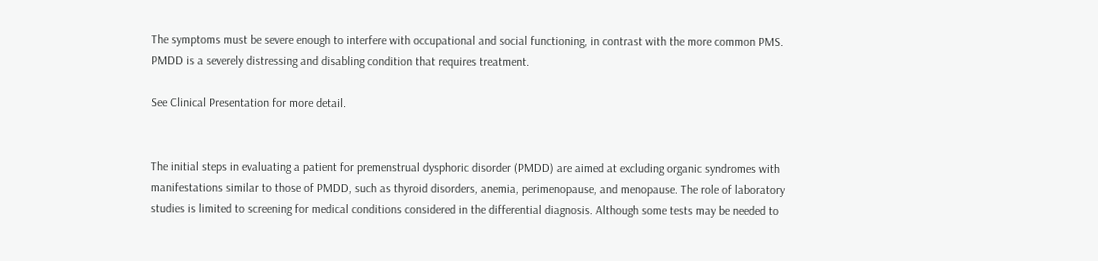The symptoms must be severe enough to interfere with occupational and social functioning, in contrast with the more common PMS. PMDD is a severely distressing and disabling condition that requires treatment.

See Clinical Presentation for more detail.


The initial steps in evaluating a patient for premenstrual dysphoric disorder (PMDD) are aimed at excluding organic syndromes with manifestations similar to those of PMDD, such as thyroid disorders, anemia, perimenopause, and menopause. The role of laboratory studies is limited to screening for medical conditions considered in the differential diagnosis. Although some tests may be needed to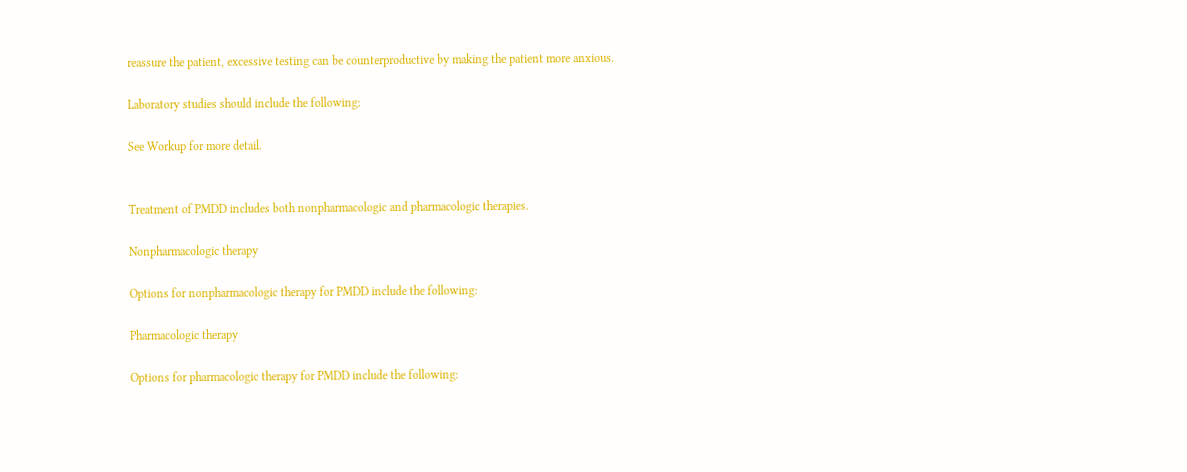reassure the patient, excessive testing can be counterproductive by making the patient more anxious.

Laboratory studies should include the following:

See Workup for more detail.


Treatment of PMDD includes both nonpharmacologic and pharmacologic therapies.

Nonpharmacologic therapy

Options for nonpharmacologic therapy for PMDD include the following:

Pharmacologic therapy

Options for pharmacologic therapy for PMDD include the following: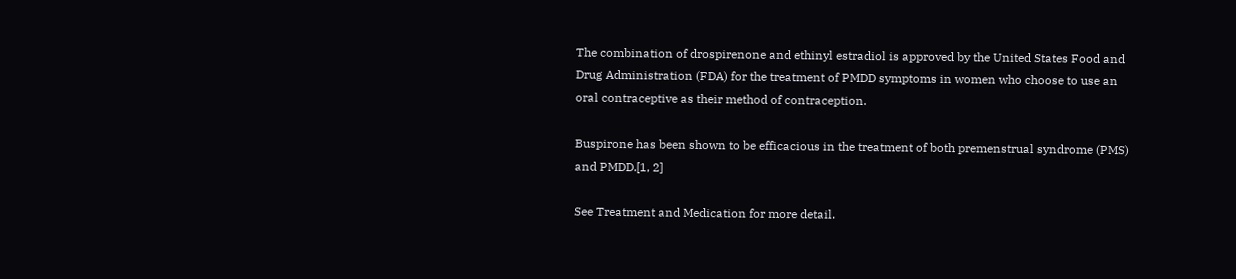The combination of drospirenone and ethinyl estradiol is approved by the United States Food and Drug Administration (FDA) for the treatment of PMDD symptoms in women who choose to use an oral contraceptive as their method of contraception.

Buspirone has been shown to be efficacious in the treatment of both premenstrual syndrome (PMS) and PMDD.[1, 2]

See Treatment and Medication for more detail.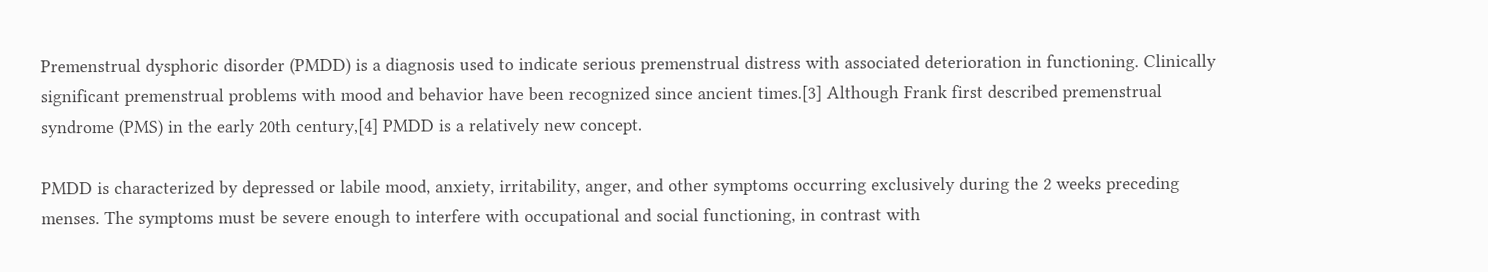Premenstrual dysphoric disorder (PMDD) is a diagnosis used to indicate serious premenstrual distress with associated deterioration in functioning. Clinically significant premenstrual problems with mood and behavior have been recognized since ancient times.[3] Although Frank first described premenstrual syndrome (PMS) in the early 20th century,[4] PMDD is a relatively new concept.

PMDD is characterized by depressed or labile mood, anxiety, irritability, anger, and other symptoms occurring exclusively during the 2 weeks preceding menses. The symptoms must be severe enough to interfere with occupational and social functioning, in contrast with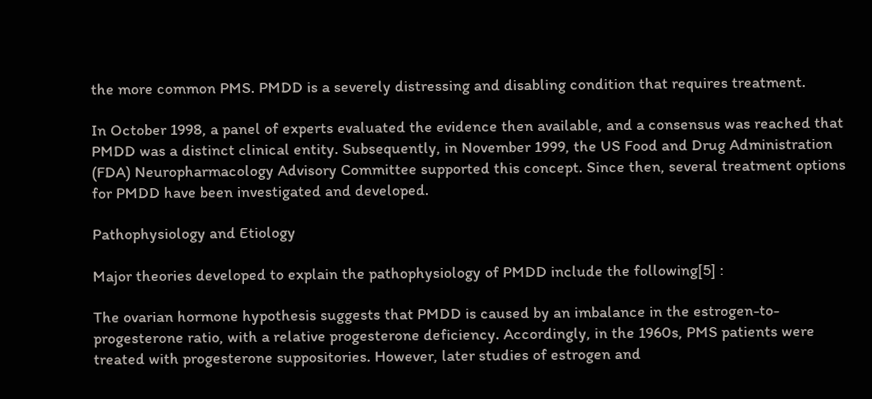the more common PMS. PMDD is a severely distressing and disabling condition that requires treatment.

In October 1998, a panel of experts evaluated the evidence then available, and a consensus was reached that PMDD was a distinct clinical entity. Subsequently, in November 1999, the US Food and Drug Administration (FDA) Neuropharmacology Advisory Committee supported this concept. Since then, several treatment options for PMDD have been investigated and developed.

Pathophysiology and Etiology

Major theories developed to explain the pathophysiology of PMDD include the following[5] :

The ovarian hormone hypothesis suggests that PMDD is caused by an imbalance in the estrogen-to-progesterone ratio, with a relative progesterone deficiency. Accordingly, in the 1960s, PMS patients were treated with progesterone suppositories. However, later studies of estrogen and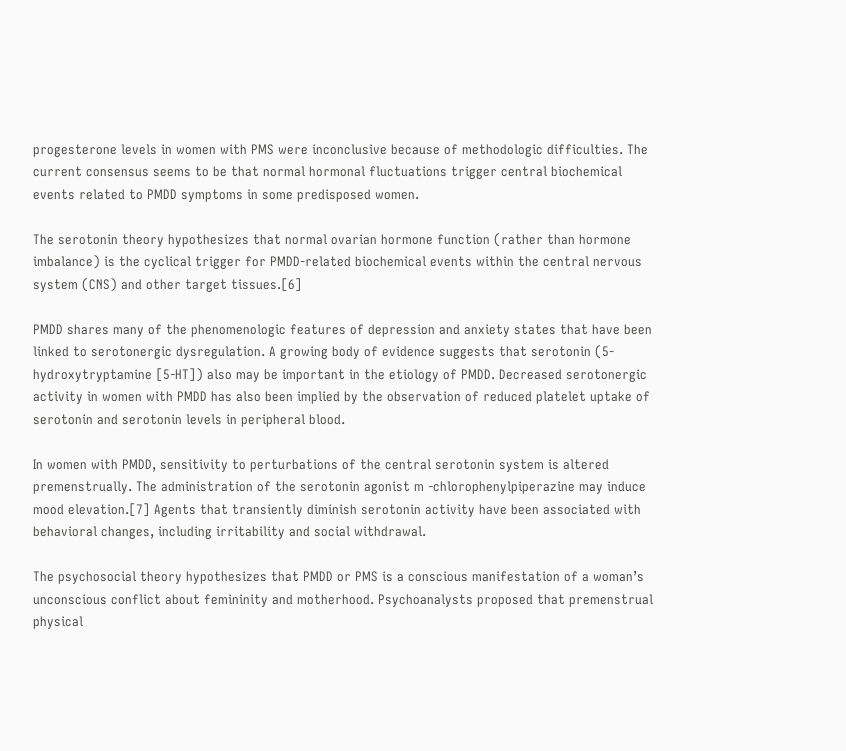progesterone levels in women with PMS were inconclusive because of methodologic difficulties. The current consensus seems to be that normal hormonal fluctuations trigger central biochemical events related to PMDD symptoms in some predisposed women.

The serotonin theory hypothesizes that normal ovarian hormone function (rather than hormone imbalance) is the cyclical trigger for PMDD-related biochemical events within the central nervous system (CNS) and other target tissues.[6]

PMDD shares many of the phenomenologic features of depression and anxiety states that have been linked to serotonergic dysregulation. A growing body of evidence suggests that serotonin (5-hydroxytryptamine [5-HT]) also may be important in the etiology of PMDD. Decreased serotonergic activity in women with PMDD has also been implied by the observation of reduced platelet uptake of serotonin and serotonin levels in peripheral blood.

In women with PMDD, sensitivity to perturbations of the central serotonin system is altered premenstrually. The administration of the serotonin agonist m -chlorophenylpiperazine may induce mood elevation.[7] Agents that transiently diminish serotonin activity have been associated with behavioral changes, including irritability and social withdrawal.

The psychosocial theory hypothesizes that PMDD or PMS is a conscious manifestation of a woman’s unconscious conflict about femininity and motherhood. Psychoanalysts proposed that premenstrual physical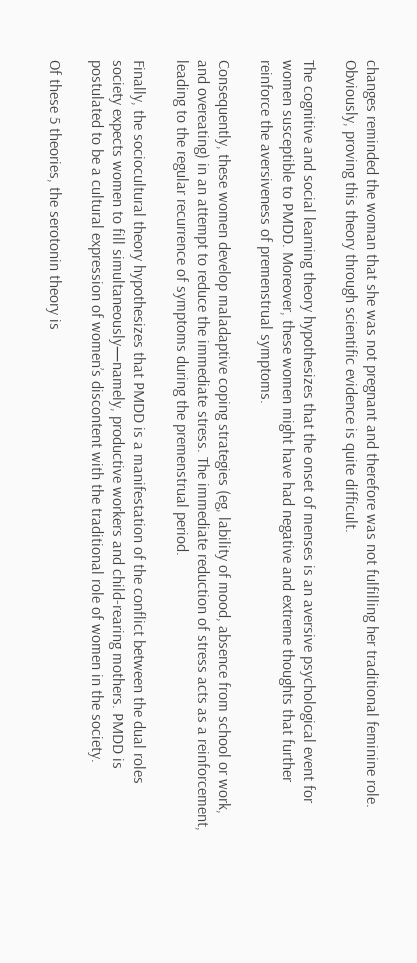changes reminded the woman that she was not pregnant and therefore was not fulfilling her traditional feminine role. Obviously, proving this theory through scientific evidence is quite difficult.

The cognitive and social learning theory hypothesizes that the onset of menses is an aversive psychological event for women susceptible to PMDD. Moreover, these women might have had negative and extreme thoughts that further reinforce the aversiveness of premenstrual symptoms.

Consequently, these women develop maladaptive coping strategies (eg, lability of mood, absence from school or work, and overeating) in an attempt to reduce the immediate stress. The immediate reduction of stress acts as a reinforcement, leading to the regular recurrence of symptoms during the premenstrual period.

Finally, the sociocultural theory hypothesizes that PMDD is a manifestation of the conflict between the dual roles society expects women to fill simultaneously—namely, productive workers and child-rearing mothers. PMDD is postulated to be a cultural expression of women’s discontent with the traditional role of women in the society.

Of these 5 theories, the serotonin theory is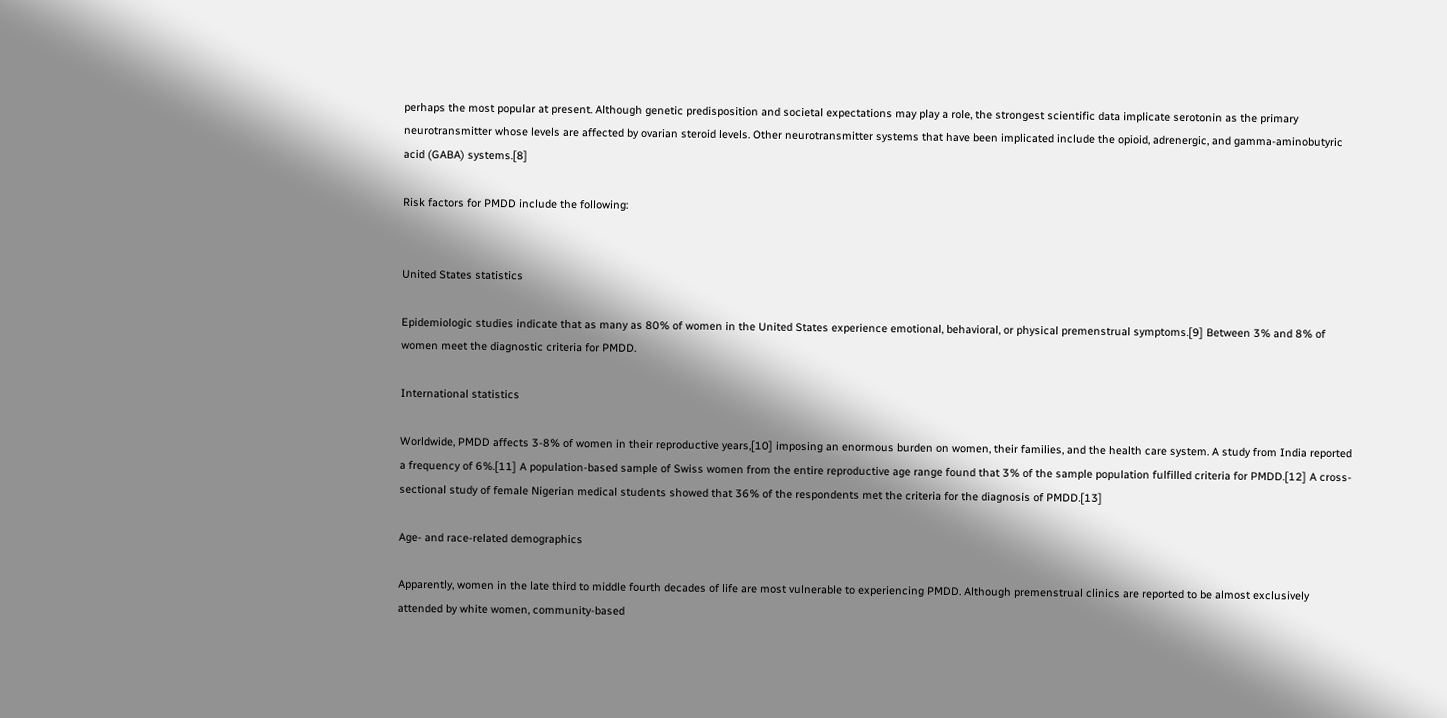perhaps the most popular at present. Although genetic predisposition and societal expectations may play a role, the strongest scientific data implicate serotonin as the primary neurotransmitter whose levels are affected by ovarian steroid levels. Other neurotransmitter systems that have been implicated include the opioid, adrenergic, and gamma-aminobutyric acid (GABA) systems.[8]

Risk factors for PMDD include the following:


United States statistics

Epidemiologic studies indicate that as many as 80% of women in the United States experience emotional, behavioral, or physical premenstrual symptoms.[9] Between 3% and 8% of women meet the diagnostic criteria for PMDD.

International statistics

Worldwide, PMDD affects 3-8% of women in their reproductive years,[10] imposing an enormous burden on women, their families, and the health care system. A study from India reported a frequency of 6%.[11] A population-based sample of Swiss women from the entire reproductive age range found that 3% of the sample population fulfilled criteria for PMDD.[12] A cross-sectional study of female Nigerian medical students showed that 36% of the respondents met the criteria for the diagnosis of PMDD.[13]

Age- and race-related demographics

Apparently, women in the late third to middle fourth decades of life are most vulnerable to experiencing PMDD. Although premenstrual clinics are reported to be almost exclusively attended by white women, community-based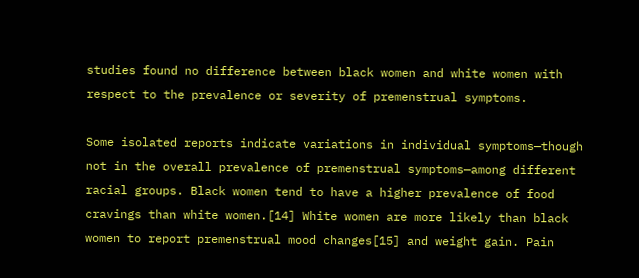studies found no difference between black women and white women with respect to the prevalence or severity of premenstrual symptoms.

Some isolated reports indicate variations in individual symptoms—though not in the overall prevalence of premenstrual symptoms—among different racial groups. Black women tend to have a higher prevalence of food cravings than white women.[14] White women are more likely than black women to report premenstrual mood changes[15] and weight gain. Pain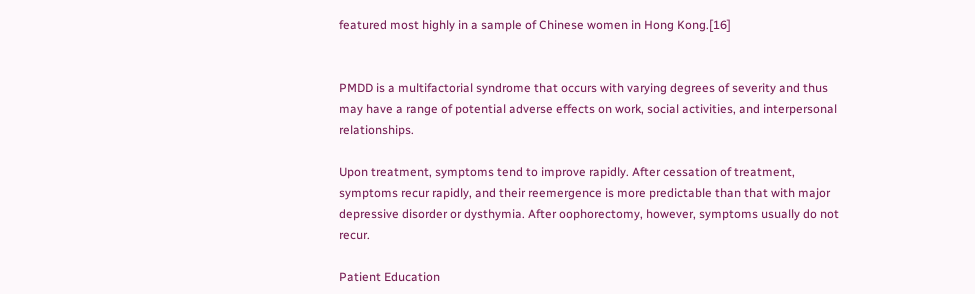featured most highly in a sample of Chinese women in Hong Kong.[16]


PMDD is a multifactorial syndrome that occurs with varying degrees of severity and thus may have a range of potential adverse effects on work, social activities, and interpersonal relationships.

Upon treatment, symptoms tend to improve rapidly. After cessation of treatment, symptoms recur rapidly, and their reemergence is more predictable than that with major depressive disorder or dysthymia. After oophorectomy, however, symptoms usually do not recur.

Patient Education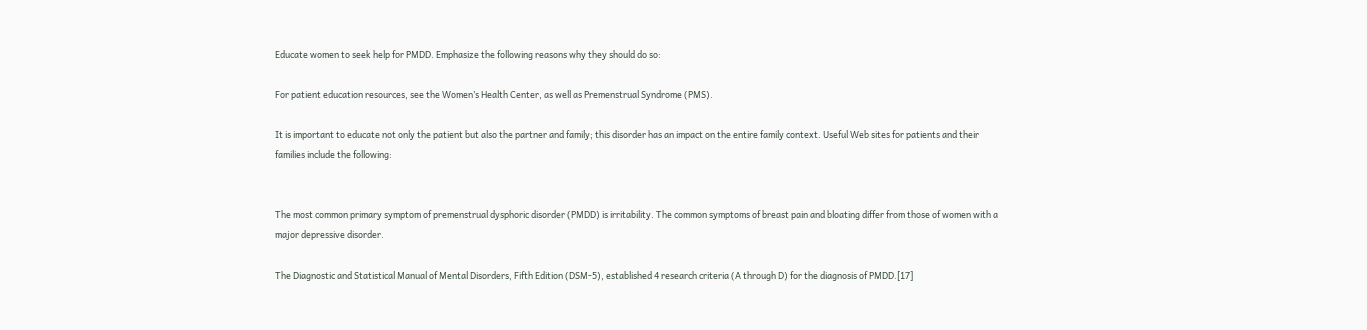Educate women to seek help for PMDD. Emphasize the following reasons why they should do so:

For patient education resources, see the Women’s Health Center, as well as Premenstrual Syndrome (PMS).

It is important to educate not only the patient but also the partner and family; this disorder has an impact on the entire family context. Useful Web sites for patients and their families include the following:


The most common primary symptom of premenstrual dysphoric disorder (PMDD) is irritability. The common symptoms of breast pain and bloating differ from those of women with a major depressive disorder.

The Diagnostic and Statistical Manual of Mental Disorders, Fifth Edition (DSM-5), established 4 research criteria (A through D) for the diagnosis of PMDD.[17]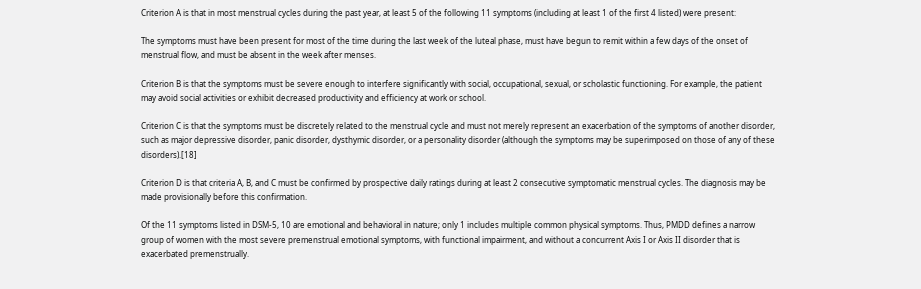Criterion A is that in most menstrual cycles during the past year, at least 5 of the following 11 symptoms (including at least 1 of the first 4 listed) were present:

The symptoms must have been present for most of the time during the last week of the luteal phase, must have begun to remit within a few days of the onset of menstrual flow, and must be absent in the week after menses.

Criterion B is that the symptoms must be severe enough to interfere significantly with social, occupational, sexual, or scholastic functioning. For example, the patient may avoid social activities or exhibit decreased productivity and efficiency at work or school.

Criterion C is that the symptoms must be discretely related to the menstrual cycle and must not merely represent an exacerbation of the symptoms of another disorder, such as major depressive disorder, panic disorder, dysthymic disorder, or a personality disorder (although the symptoms may be superimposed on those of any of these disorders).[18]

Criterion D is that criteria A, B, and C must be confirmed by prospective daily ratings during at least 2 consecutive symptomatic menstrual cycles. The diagnosis may be made provisionally before this confirmation.

Of the 11 symptoms listed in DSM-5, 10 are emotional and behavioral in nature; only 1 includes multiple common physical symptoms. Thus, PMDD defines a narrow group of women with the most severe premenstrual emotional symptoms, with functional impairment, and without a concurrent Axis I or Axis II disorder that is exacerbated premenstrually.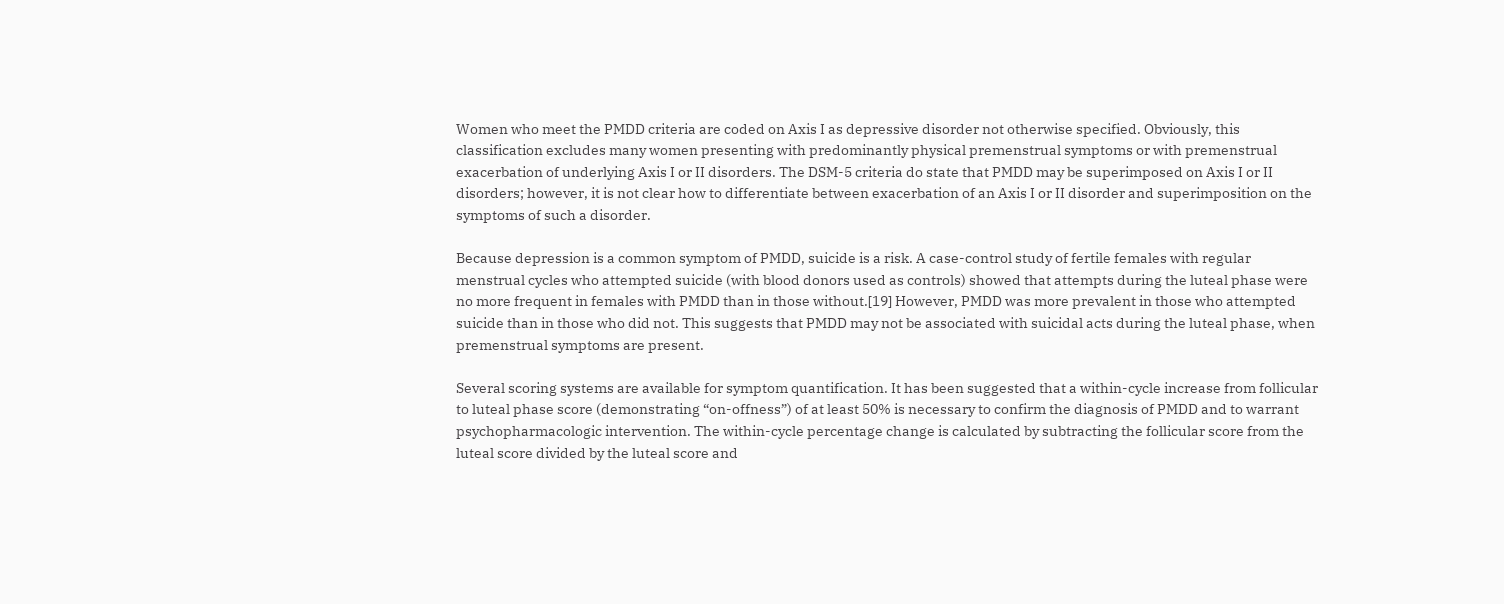Women who meet the PMDD criteria are coded on Axis I as depressive disorder not otherwise specified. Obviously, this classification excludes many women presenting with predominantly physical premenstrual symptoms or with premenstrual exacerbation of underlying Axis I or II disorders. The DSM-5 criteria do state that PMDD may be superimposed on Axis I or II disorders; however, it is not clear how to differentiate between exacerbation of an Axis I or II disorder and superimposition on the symptoms of such a disorder.

Because depression is a common symptom of PMDD, suicide is a risk. A case-control study of fertile females with regular menstrual cycles who attempted suicide (with blood donors used as controls) showed that attempts during the luteal phase were no more frequent in females with PMDD than in those without.[19] However, PMDD was more prevalent in those who attempted suicide than in those who did not. This suggests that PMDD may not be associated with suicidal acts during the luteal phase, when premenstrual symptoms are present.

Several scoring systems are available for symptom quantification. It has been suggested that a within-cycle increase from follicular to luteal phase score (demonstrating “on-offness”) of at least 50% is necessary to confirm the diagnosis of PMDD and to warrant psychopharmacologic intervention. The within-cycle percentage change is calculated by subtracting the follicular score from the luteal score divided by the luteal score and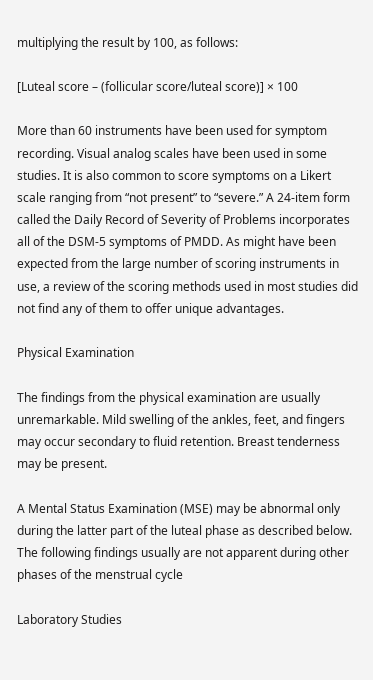multiplying the result by 100, as follows:

[Luteal score – (follicular score/luteal score)] × 100

More than 60 instruments have been used for symptom recording. Visual analog scales have been used in some studies. It is also common to score symptoms on a Likert scale ranging from “not present” to “severe.” A 24-item form called the Daily Record of Severity of Problems incorporates all of the DSM-5 symptoms of PMDD. As might have been expected from the large number of scoring instruments in use, a review of the scoring methods used in most studies did not find any of them to offer unique advantages.

Physical Examination

The findings from the physical examination are usually unremarkable. Mild swelling of the ankles, feet, and fingers may occur secondary to fluid retention. Breast tenderness may be present.

A Mental Status Examination (MSE) may be abnormal only during the latter part of the luteal phase as described below. The following findings usually are not apparent during other phases of the menstrual cycle

Laboratory Studies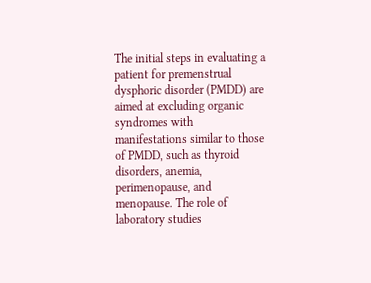The initial steps in evaluating a patient for premenstrual dysphoric disorder (PMDD) are aimed at excluding organic syndromes with manifestations similar to those of PMDD, such as thyroid disorders, anemia, perimenopause, and menopause. The role of laboratory studies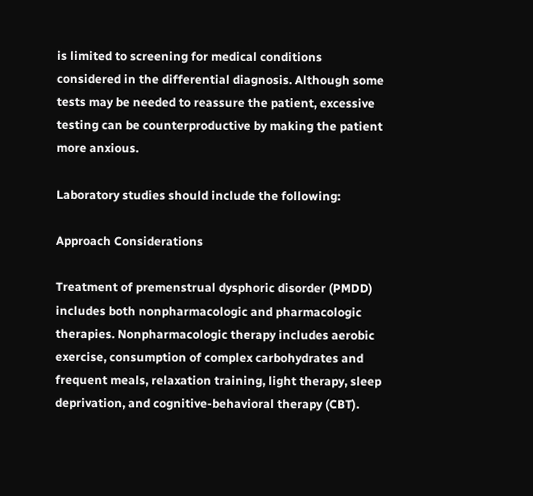is limited to screening for medical conditions considered in the differential diagnosis. Although some tests may be needed to reassure the patient, excessive testing can be counterproductive by making the patient more anxious.

Laboratory studies should include the following:

Approach Considerations

Treatment of premenstrual dysphoric disorder (PMDD) includes both nonpharmacologic and pharmacologic therapies. Nonpharmacologic therapy includes aerobic exercise, consumption of complex carbohydrates and frequent meals, relaxation training, light therapy, sleep deprivation, and cognitive-behavioral therapy (CBT).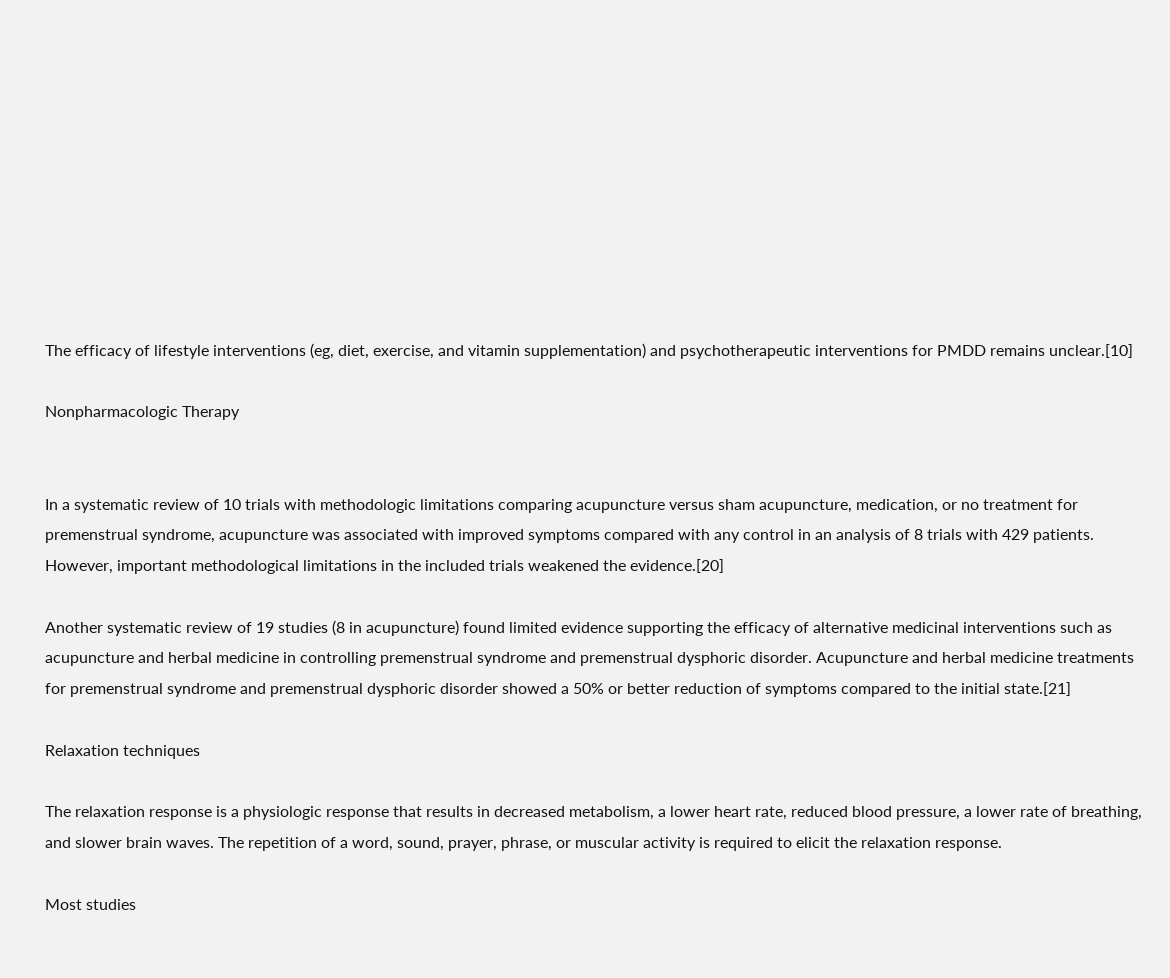The efficacy of lifestyle interventions (eg, diet, exercise, and vitamin supplementation) and psychotherapeutic interventions for PMDD remains unclear.[10]

Nonpharmacologic Therapy


In a systematic review of 10 trials with methodologic limitations comparing acupuncture versus sham acupuncture, medication, or no treatment for premenstrual syndrome, acupuncture was associated with improved symptoms compared with any control in an analysis of 8 trials with 429 patients. However, important methodological limitations in the included trials weakened the evidence.[20]

Another systematic review of 19 studies (8 in acupuncture) found limited evidence supporting the efficacy of alternative medicinal interventions such as acupuncture and herbal medicine in controlling premenstrual syndrome and premenstrual dysphoric disorder. Acupuncture and herbal medicine treatments for premenstrual syndrome and premenstrual dysphoric disorder showed a 50% or better reduction of symptoms compared to the initial state.[21]

Relaxation techniques

The relaxation response is a physiologic response that results in decreased metabolism, a lower heart rate, reduced blood pressure, a lower rate of breathing, and slower brain waves. The repetition of a word, sound, prayer, phrase, or muscular activity is required to elicit the relaxation response.

Most studies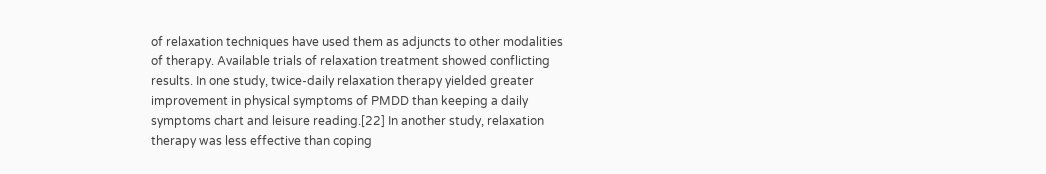of relaxation techniques have used them as adjuncts to other modalities of therapy. Available trials of relaxation treatment showed conflicting results. In one study, twice-daily relaxation therapy yielded greater improvement in physical symptoms of PMDD than keeping a daily symptoms chart and leisure reading.[22] In another study, relaxation therapy was less effective than coping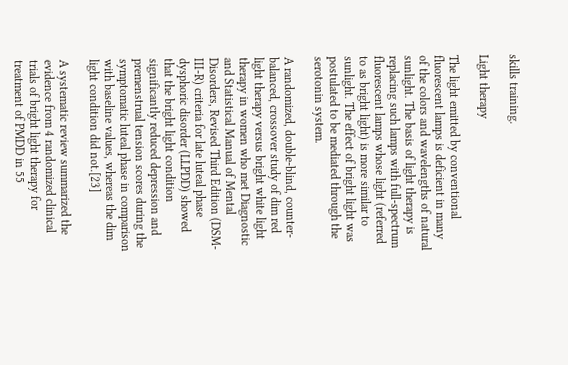skills training.

Light therapy

The light emitted by conventional fluorescent lamps is deficient in many of the colors and wavelengths of natural sunlight. The basis of light therapy is replacing such lamps with full-spectrum fluorescent lamps whose light (referred to as bright light) is more similar to sunlight. The effect of bright light was postulated to be mediated through the serotonin system.

A randomized, double-blind, counter-balanced, crossover study of dim red light therapy versus bright white light therapy in women who met Diagnostic and Statistical Manual of Mental Disorders, Revised Third Edition (DSM-III-R) criteria for late luteal phase dysphoric disorder (LLPDD) showed that the bright light condition significantly reduced depression and premenstrual tension scores during the symptomatic luteal phase in comparison with baseline values, whereas the dim light condition did not.[23]

A systematic review summarized the evidence from 4 randomized clinical trials of bright light therapy for treatment of PMDD in 55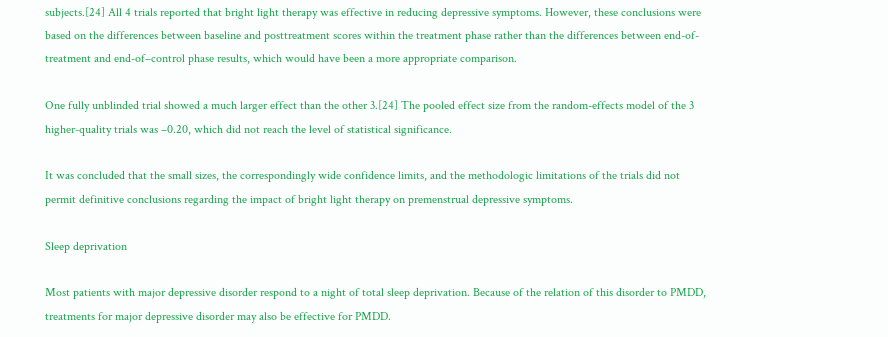subjects.[24] All 4 trials reported that bright light therapy was effective in reducing depressive symptoms. However, these conclusions were based on the differences between baseline and posttreatment scores within the treatment phase rather than the differences between end-of-treatment and end-of–control phase results, which would have been a more appropriate comparison.

One fully unblinded trial showed a much larger effect than the other 3.[24] The pooled effect size from the random-effects model of the 3 higher-quality trials was –0.20, which did not reach the level of statistical significance.

It was concluded that the small sizes, the correspondingly wide confidence limits, and the methodologic limitations of the trials did not permit definitive conclusions regarding the impact of bright light therapy on premenstrual depressive symptoms.

Sleep deprivation

Most patients with major depressive disorder respond to a night of total sleep deprivation. Because of the relation of this disorder to PMDD, treatments for major depressive disorder may also be effective for PMDD.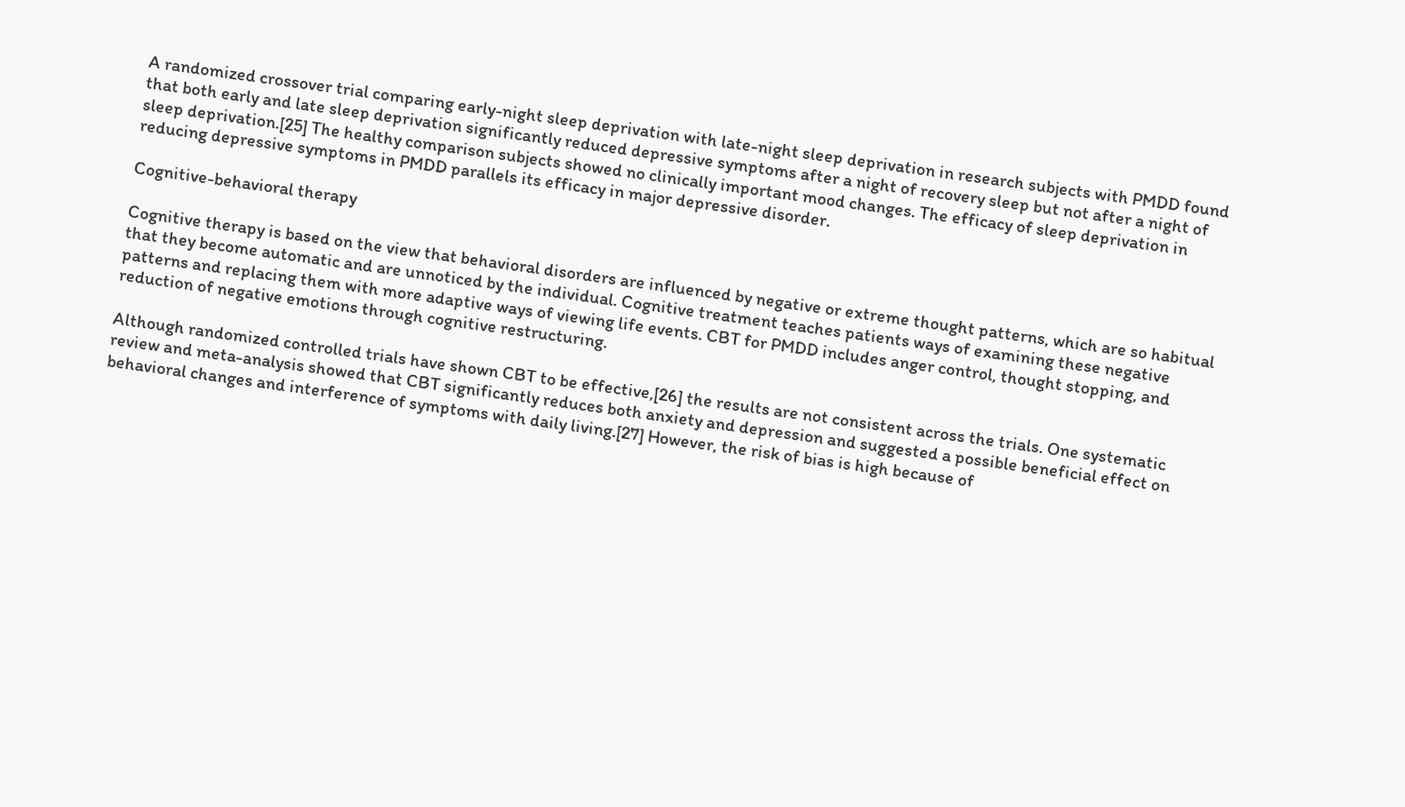A randomized crossover trial comparing early-night sleep deprivation with late-night sleep deprivation in research subjects with PMDD found that both early and late sleep deprivation significantly reduced depressive symptoms after a night of recovery sleep but not after a night of sleep deprivation.[25] The healthy comparison subjects showed no clinically important mood changes. The efficacy of sleep deprivation in reducing depressive symptoms in PMDD parallels its efficacy in major depressive disorder.

Cognitive-behavioral therapy

Cognitive therapy is based on the view that behavioral disorders are influenced by negative or extreme thought patterns, which are so habitual that they become automatic and are unnoticed by the individual. Cognitive treatment teaches patients ways of examining these negative patterns and replacing them with more adaptive ways of viewing life events. CBT for PMDD includes anger control, thought stopping, and reduction of negative emotions through cognitive restructuring.

Although randomized controlled trials have shown CBT to be effective,[26] the results are not consistent across the trials. One systematic review and meta-analysis showed that CBT significantly reduces both anxiety and depression and suggested a possible beneficial effect on behavioral changes and interference of symptoms with daily living.[27] However, the risk of bias is high because of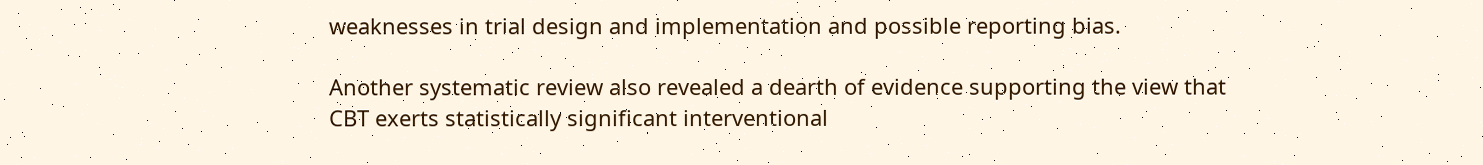weaknesses in trial design and implementation and possible reporting bias.

Another systematic review also revealed a dearth of evidence supporting the view that CBT exerts statistically significant interventional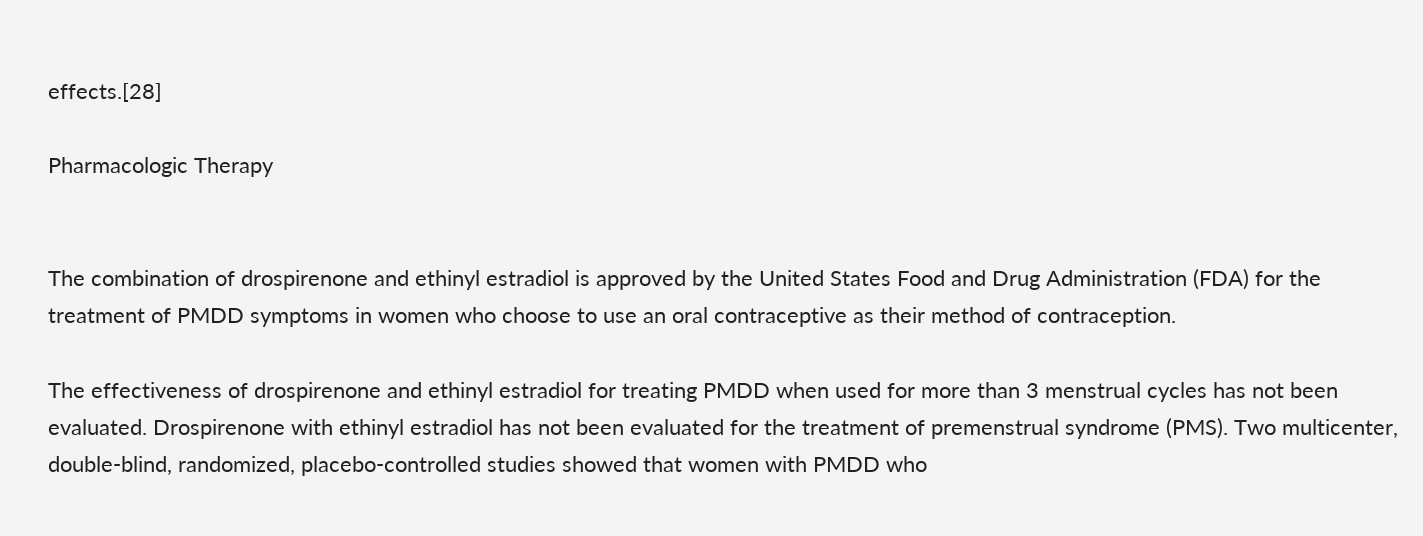effects.[28]

Pharmacologic Therapy


The combination of drospirenone and ethinyl estradiol is approved by the United States Food and Drug Administration (FDA) for the treatment of PMDD symptoms in women who choose to use an oral contraceptive as their method of contraception.

The effectiveness of drospirenone and ethinyl estradiol for treating PMDD when used for more than 3 menstrual cycles has not been evaluated. Drospirenone with ethinyl estradiol has not been evaluated for the treatment of premenstrual syndrome (PMS). Two multicenter, double-blind, randomized, placebo-controlled studies showed that women with PMDD who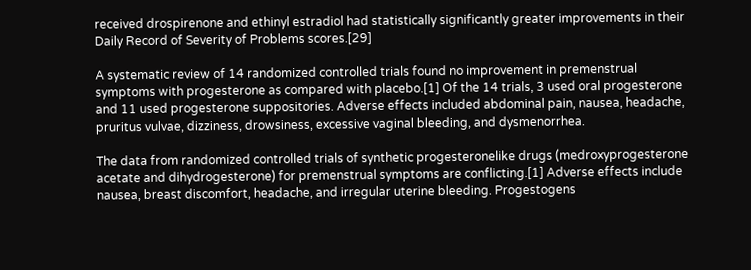received drospirenone and ethinyl estradiol had statistically significantly greater improvements in their Daily Record of Severity of Problems scores.[29]

A systematic review of 14 randomized controlled trials found no improvement in premenstrual symptoms with progesterone as compared with placebo.[1] Of the 14 trials, 3 used oral progesterone and 11 used progesterone suppositories. Adverse effects included abdominal pain, nausea, headache, pruritus vulvae, dizziness, drowsiness, excessive vaginal bleeding, and dysmenorrhea.

The data from randomized controlled trials of synthetic progesteronelike drugs (medroxyprogesterone acetate and dihydrogesterone) for premenstrual symptoms are conflicting.[1] Adverse effects include nausea, breast discomfort, headache, and irregular uterine bleeding. Progestogens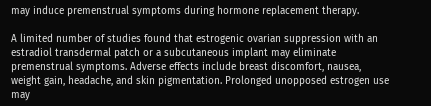may induce premenstrual symptoms during hormone replacement therapy.

A limited number of studies found that estrogenic ovarian suppression with an estradiol transdermal patch or a subcutaneous implant may eliminate premenstrual symptoms. Adverse effects include breast discomfort, nausea, weight gain, headache, and skin pigmentation. Prolonged unopposed estrogen use may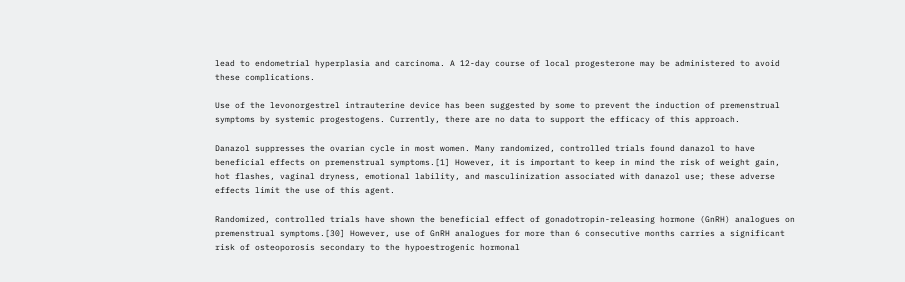lead to endometrial hyperplasia and carcinoma. A 12-day course of local progesterone may be administered to avoid these complications.

Use of the levonorgestrel intrauterine device has been suggested by some to prevent the induction of premenstrual symptoms by systemic progestogens. Currently, there are no data to support the efficacy of this approach.

Danazol suppresses the ovarian cycle in most women. Many randomized, controlled trials found danazol to have beneficial effects on premenstrual symptoms.[1] However, it is important to keep in mind the risk of weight gain, hot flashes, vaginal dryness, emotional lability, and masculinization associated with danazol use; these adverse effects limit the use of this agent.

Randomized, controlled trials have shown the beneficial effect of gonadotropin-releasing hormone (GnRH) analogues on premenstrual symptoms.[30] However, use of GnRH analogues for more than 6 consecutive months carries a significant risk of osteoporosis secondary to the hypoestrogenic hormonal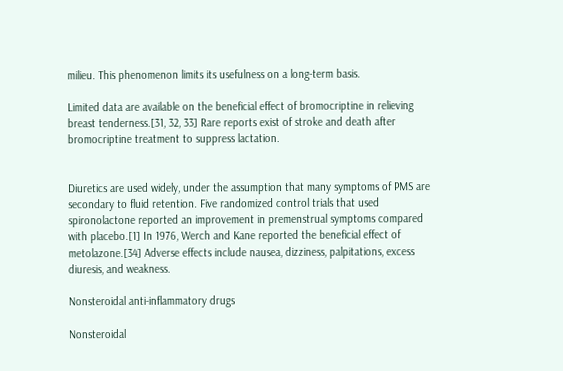milieu. This phenomenon limits its usefulness on a long-term basis.

Limited data are available on the beneficial effect of bromocriptine in relieving breast tenderness.[31, 32, 33] Rare reports exist of stroke and death after bromocriptine treatment to suppress lactation.


Diuretics are used widely, under the assumption that many symptoms of PMS are secondary to fluid retention. Five randomized control trials that used spironolactone reported an improvement in premenstrual symptoms compared with placebo.[1] In 1976, Werch and Kane reported the beneficial effect of metolazone.[34] Adverse effects include nausea, dizziness, palpitations, excess diuresis, and weakness.

Nonsteroidal anti-inflammatory drugs

Nonsteroidal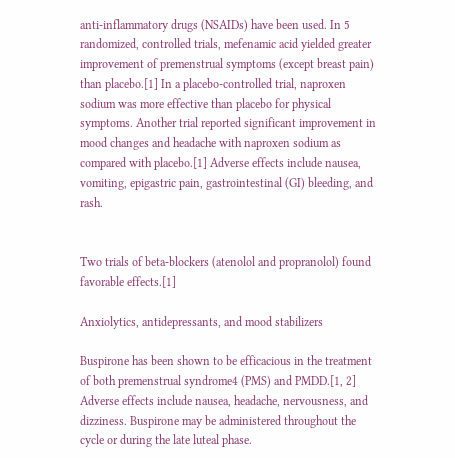anti-inflammatory drugs (NSAIDs) have been used. In 5 randomized, controlled trials, mefenamic acid yielded greater improvement of premenstrual symptoms (except breast pain) than placebo.[1] In a placebo-controlled trial, naproxen sodium was more effective than placebo for physical symptoms. Another trial reported significant improvement in mood changes and headache with naproxen sodium as compared with placebo.[1] Adverse effects include nausea, vomiting, epigastric pain, gastrointestinal (GI) bleeding, and rash.


Two trials of beta-blockers (atenolol and propranolol) found favorable effects.[1]

Anxiolytics, antidepressants, and mood stabilizers

Buspirone has been shown to be efficacious in the treatment of both premenstrual syndrome4 (PMS) and PMDD.[1, 2] Adverse effects include nausea, headache, nervousness, and dizziness. Buspirone may be administered throughout the cycle or during the late luteal phase.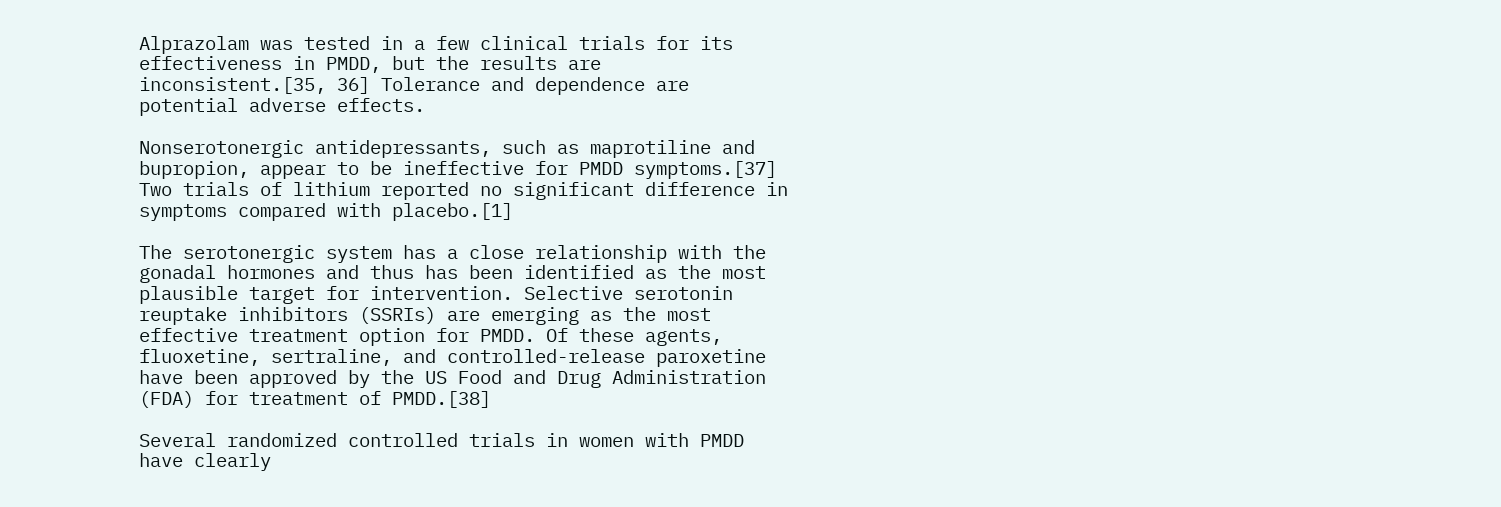Alprazolam was tested in a few clinical trials for its effectiveness in PMDD, but the results are inconsistent.[35, 36] Tolerance and dependence are potential adverse effects.

Nonserotonergic antidepressants, such as maprotiline and bupropion, appear to be ineffective for PMDD symptoms.[37] Two trials of lithium reported no significant difference in symptoms compared with placebo.[1]

The serotonergic system has a close relationship with the gonadal hormones and thus has been identified as the most plausible target for intervention. Selective serotonin reuptake inhibitors (SSRIs) are emerging as the most effective treatment option for PMDD. Of these agents, fluoxetine, sertraline, and controlled-release paroxetine have been approved by the US Food and Drug Administration (FDA) for treatment of PMDD.[38]

Several randomized controlled trials in women with PMDD have clearly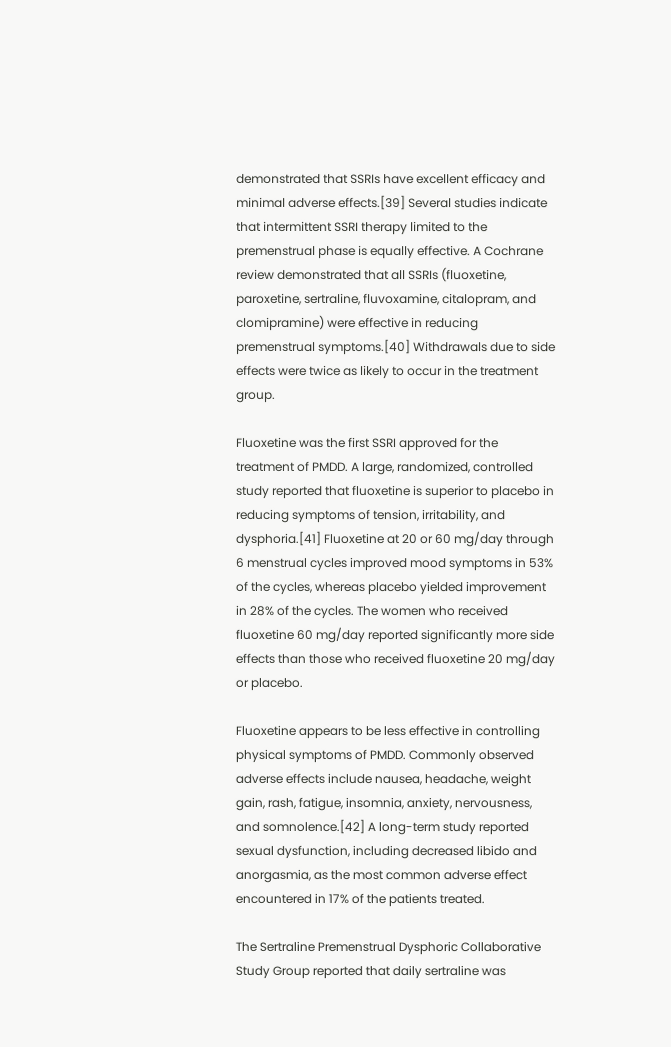demonstrated that SSRIs have excellent efficacy and minimal adverse effects.[39] Several studies indicate that intermittent SSRI therapy limited to the premenstrual phase is equally effective. A Cochrane review demonstrated that all SSRIs (fluoxetine, paroxetine, sertraline, fluvoxamine, citalopram, and clomipramine) were effective in reducing premenstrual symptoms.[40] Withdrawals due to side effects were twice as likely to occur in the treatment group.

Fluoxetine was the first SSRI approved for the treatment of PMDD. A large, randomized, controlled study reported that fluoxetine is superior to placebo in reducing symptoms of tension, irritability, and dysphoria.[41] Fluoxetine at 20 or 60 mg/day through 6 menstrual cycles improved mood symptoms in 53% of the cycles, whereas placebo yielded improvement in 28% of the cycles. The women who received fluoxetine 60 mg/day reported significantly more side effects than those who received fluoxetine 20 mg/day or placebo.

Fluoxetine appears to be less effective in controlling physical symptoms of PMDD. Commonly observed adverse effects include nausea, headache, weight gain, rash, fatigue, insomnia, anxiety, nervousness, and somnolence.[42] A long-term study reported sexual dysfunction, including decreased libido and anorgasmia, as the most common adverse effect encountered in 17% of the patients treated.

The Sertraline Premenstrual Dysphoric Collaborative Study Group reported that daily sertraline was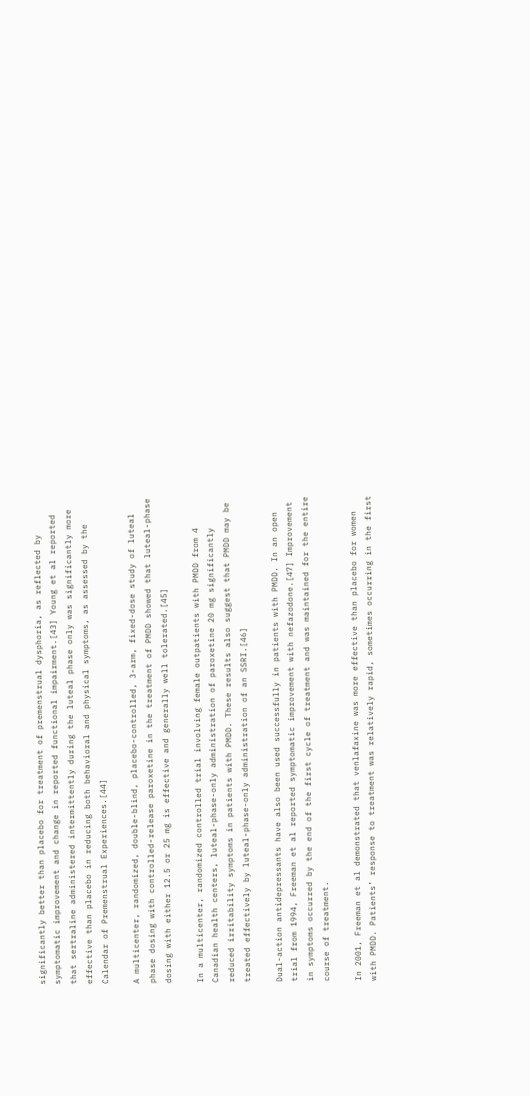significantly better than placebo for treatment of premenstrual dysphoria, as reflected by symptomatic improvement and change in reported functional impairment.[43] Young et al reported that sertraline administered intermittently during the luteal phase only was significantly more effective than placebo in reducing both behavioral and physical symptoms, as assessed by the Calendar of Premenstrual Experiences.[44]

A multicenter, randomized, double-blind, placebo-controlled, 3-arm, fixed-dose study of luteal phase dosing with controlled-release paroxetine in the treatment of PMDD showed that luteal-phase dosing with either 12.5 or 25 mg is effective and generally well tolerated.[45]

In a multicenter, randomized controlled trial involving female outpatients with PMDD from 4 Canadian health centers, luteal-phase-only administration of paroxetine 20 mg significantly reduced irritability symptoms in patients with PMDD. These results also suggest that PMDD may be treated effectively by luteal-phase-only administration of an SSRI.[46]

Dual-action antidepressants have also been used successfully in patients with PMDD. In an open trial from 1994, Freeman et al reported symptomatic improvement with nefazodone.[47] Improvement in symptoms occurred by the end of the first cycle of treatment and was maintained for the entire course of treatment.

In 2001, Freeman et al demonstrated that venlafaxine was more effective than placebo for women with PMDD. Patients’ response to treatment was relatively rapid, sometimes occurring in the first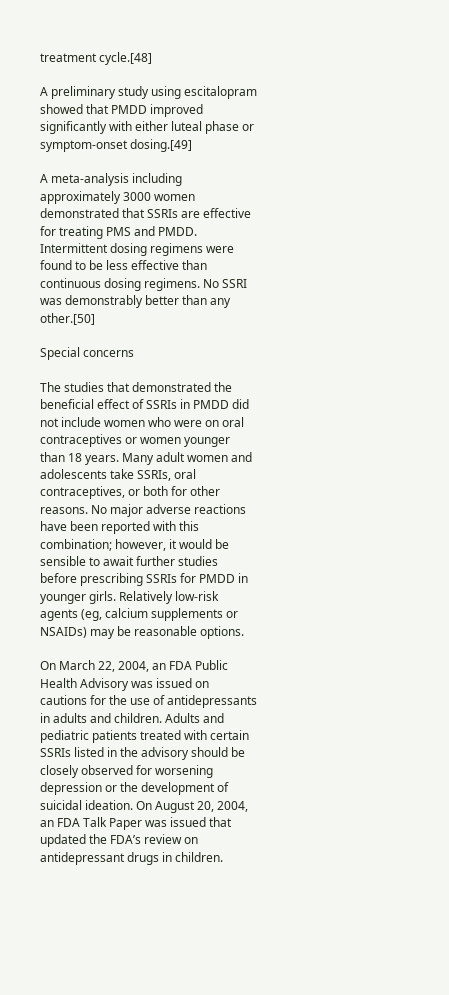treatment cycle.[48]

A preliminary study using escitalopram showed that PMDD improved significantly with either luteal phase or symptom-onset dosing.[49]

A meta-analysis including approximately 3000 women demonstrated that SSRIs are effective for treating PMS and PMDD. Intermittent dosing regimens were found to be less effective than continuous dosing regimens. No SSRI was demonstrably better than any other.[50]

Special concerns

The studies that demonstrated the beneficial effect of SSRIs in PMDD did not include women who were on oral contraceptives or women younger than 18 years. Many adult women and adolescents take SSRIs, oral contraceptives, or both for other reasons. No major adverse reactions have been reported with this combination; however, it would be sensible to await further studies before prescribing SSRIs for PMDD in younger girls. Relatively low-risk agents (eg, calcium supplements or NSAIDs) may be reasonable options.

On March 22, 2004, an FDA Public Health Advisory was issued on cautions for the use of antidepressants in adults and children. Adults and pediatric patients treated with certain SSRIs listed in the advisory should be closely observed for worsening depression or the development of suicidal ideation. On August 20, 2004, an FDA Talk Paper was issued that updated the FDA’s review on antidepressant drugs in children.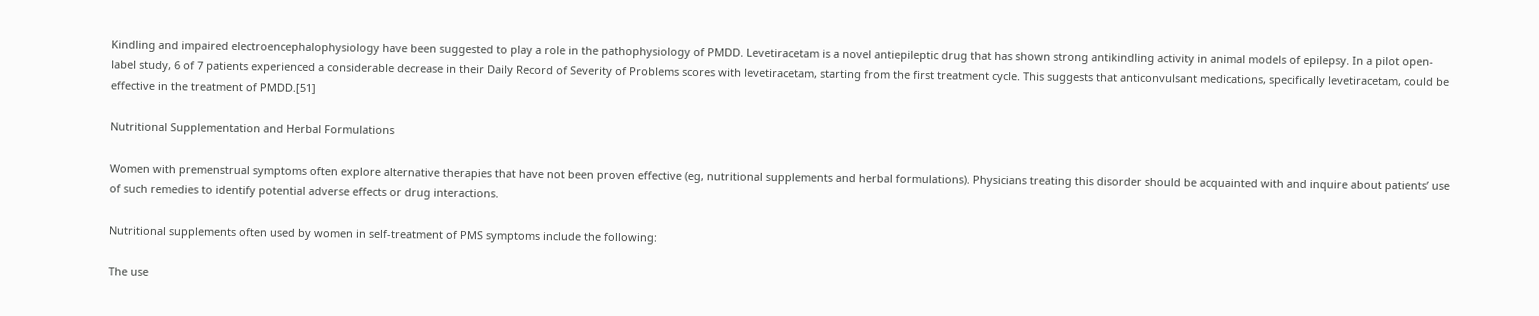Kindling and impaired electroencephalophysiology have been suggested to play a role in the pathophysiology of PMDD. Levetiracetam is a novel antiepileptic drug that has shown strong antikindling activity in animal models of epilepsy. In a pilot open-label study, 6 of 7 patients experienced a considerable decrease in their Daily Record of Severity of Problems scores with levetiracetam, starting from the first treatment cycle. This suggests that anticonvulsant medications, specifically levetiracetam, could be effective in the treatment of PMDD.[51]

Nutritional Supplementation and Herbal Formulations

Women with premenstrual symptoms often explore alternative therapies that have not been proven effective (eg, nutritional supplements and herbal formulations). Physicians treating this disorder should be acquainted with and inquire about patients’ use of such remedies to identify potential adverse effects or drug interactions.

Nutritional supplements often used by women in self-treatment of PMS symptoms include the following:

The use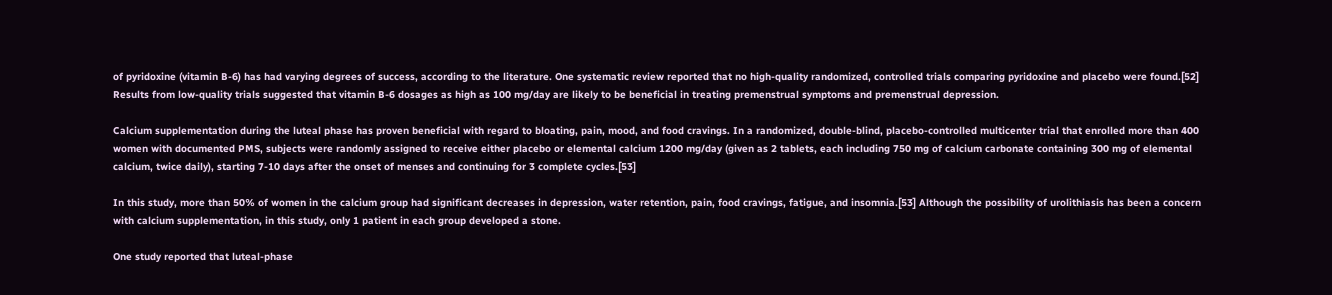of pyridoxine (vitamin B-6) has had varying degrees of success, according to the literature. One systematic review reported that no high-quality randomized, controlled trials comparing pyridoxine and placebo were found.[52] Results from low-quality trials suggested that vitamin B-6 dosages as high as 100 mg/day are likely to be beneficial in treating premenstrual symptoms and premenstrual depression.

Calcium supplementation during the luteal phase has proven beneficial with regard to bloating, pain, mood, and food cravings. In a randomized, double-blind, placebo-controlled multicenter trial that enrolled more than 400 women with documented PMS, subjects were randomly assigned to receive either placebo or elemental calcium 1200 mg/day (given as 2 tablets, each including 750 mg of calcium carbonate containing 300 mg of elemental calcium, twice daily), starting 7-10 days after the onset of menses and continuing for 3 complete cycles.[53]

In this study, more than 50% of women in the calcium group had significant decreases in depression, water retention, pain, food cravings, fatigue, and insomnia.[53] Although the possibility of urolithiasis has been a concern with calcium supplementation, in this study, only 1 patient in each group developed a stone.

One study reported that luteal-phase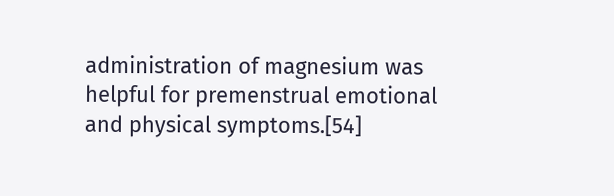administration of magnesium was helpful for premenstrual emotional and physical symptoms.[54]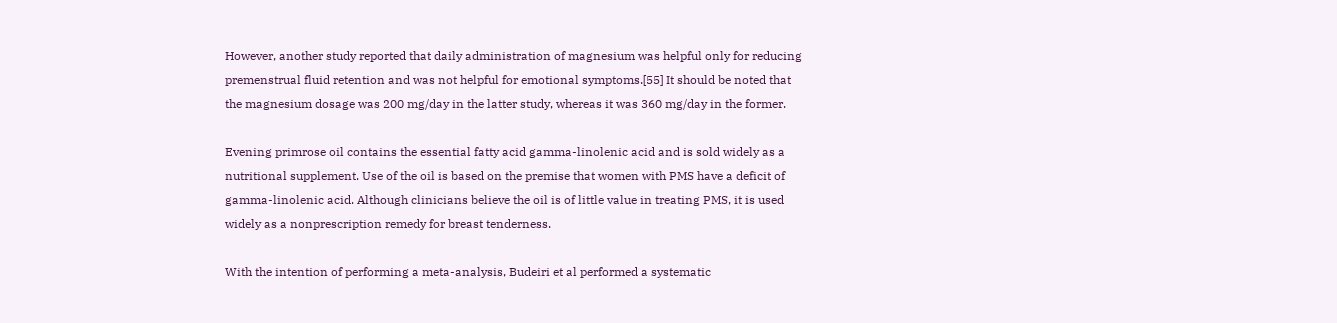However, another study reported that daily administration of magnesium was helpful only for reducing premenstrual fluid retention and was not helpful for emotional symptoms.[55] It should be noted that the magnesium dosage was 200 mg/day in the latter study, whereas it was 360 mg/day in the former.

Evening primrose oil contains the essential fatty acid gamma-linolenic acid and is sold widely as a nutritional supplement. Use of the oil is based on the premise that women with PMS have a deficit of gamma-linolenic acid. Although clinicians believe the oil is of little value in treating PMS, it is used widely as a nonprescription remedy for breast tenderness.

With the intention of performing a meta-analysis, Budeiri et al performed a systematic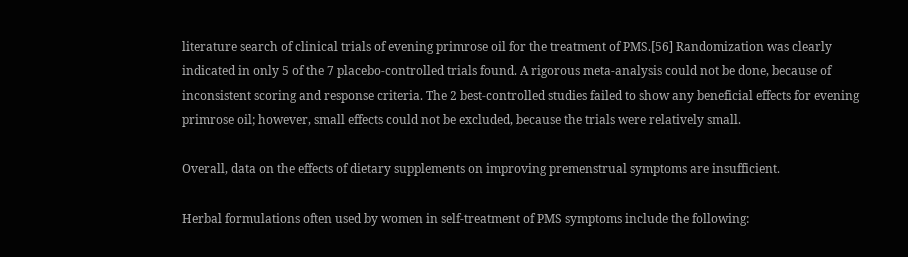literature search of clinical trials of evening primrose oil for the treatment of PMS.[56] Randomization was clearly indicated in only 5 of the 7 placebo-controlled trials found. A rigorous meta-analysis could not be done, because of inconsistent scoring and response criteria. The 2 best-controlled studies failed to show any beneficial effects for evening primrose oil; however, small effects could not be excluded, because the trials were relatively small.

Overall, data on the effects of dietary supplements on improving premenstrual symptoms are insufficient.

Herbal formulations often used by women in self-treatment of PMS symptoms include the following: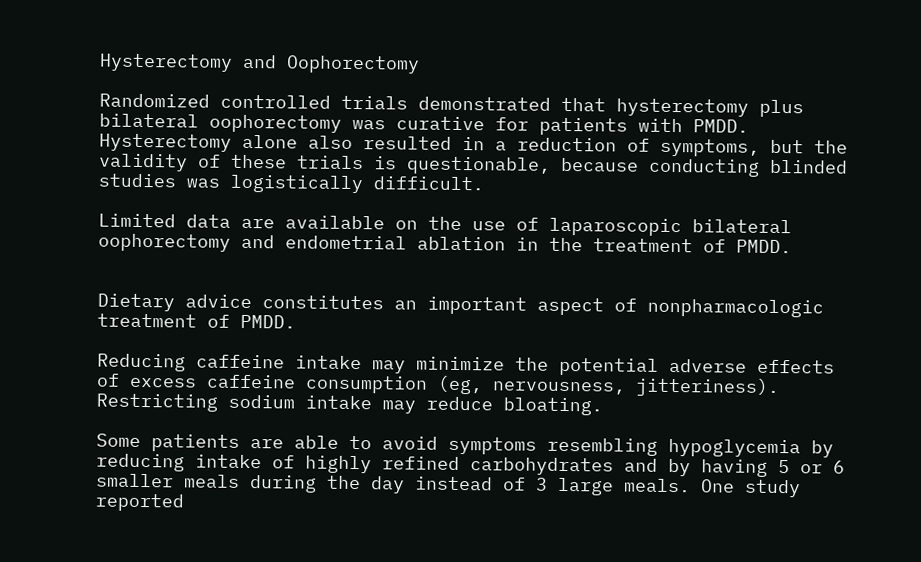Hysterectomy and Oophorectomy

Randomized controlled trials demonstrated that hysterectomy plus bilateral oophorectomy was curative for patients with PMDD. Hysterectomy alone also resulted in a reduction of symptoms, but the validity of these trials is questionable, because conducting blinded studies was logistically difficult.

Limited data are available on the use of laparoscopic bilateral oophorectomy and endometrial ablation in the treatment of PMDD.


Dietary advice constitutes an important aspect of nonpharmacologic treatment of PMDD.

Reducing caffeine intake may minimize the potential adverse effects of excess caffeine consumption (eg, nervousness, jitteriness). Restricting sodium intake may reduce bloating.

Some patients are able to avoid symptoms resembling hypoglycemia by reducing intake of highly refined carbohydrates and by having 5 or 6 smaller meals during the day instead of 3 large meals. One study reported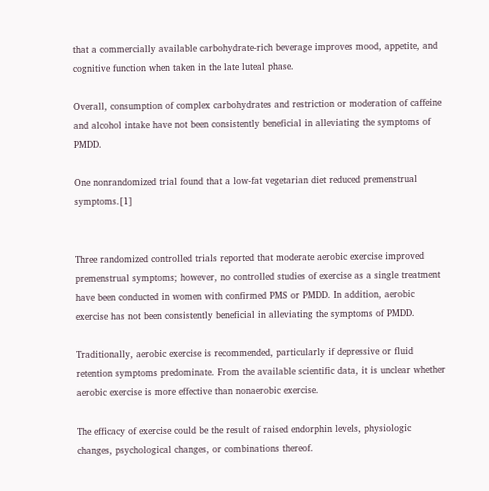that a commercially available carbohydrate-rich beverage improves mood, appetite, and cognitive function when taken in the late luteal phase.

Overall, consumption of complex carbohydrates and restriction or moderation of caffeine and alcohol intake have not been consistently beneficial in alleviating the symptoms of PMDD.

One nonrandomized trial found that a low-fat vegetarian diet reduced premenstrual symptoms.[1]


Three randomized controlled trials reported that moderate aerobic exercise improved premenstrual symptoms; however, no controlled studies of exercise as a single treatment have been conducted in women with confirmed PMS or PMDD. In addition, aerobic exercise has not been consistently beneficial in alleviating the symptoms of PMDD.

Traditionally, aerobic exercise is recommended, particularly if depressive or fluid retention symptoms predominate. From the available scientific data, it is unclear whether aerobic exercise is more effective than nonaerobic exercise.

The efficacy of exercise could be the result of raised endorphin levels, physiologic changes, psychological changes, or combinations thereof.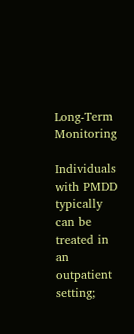Long-Term Monitoring

Individuals with PMDD typically can be treated in an outpatient setting;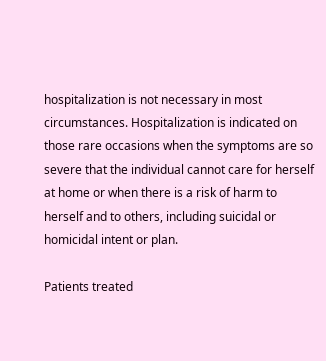hospitalization is not necessary in most circumstances. Hospitalization is indicated on those rare occasions when the symptoms are so severe that the individual cannot care for herself at home or when there is a risk of harm to herself and to others, including suicidal or homicidal intent or plan.

Patients treated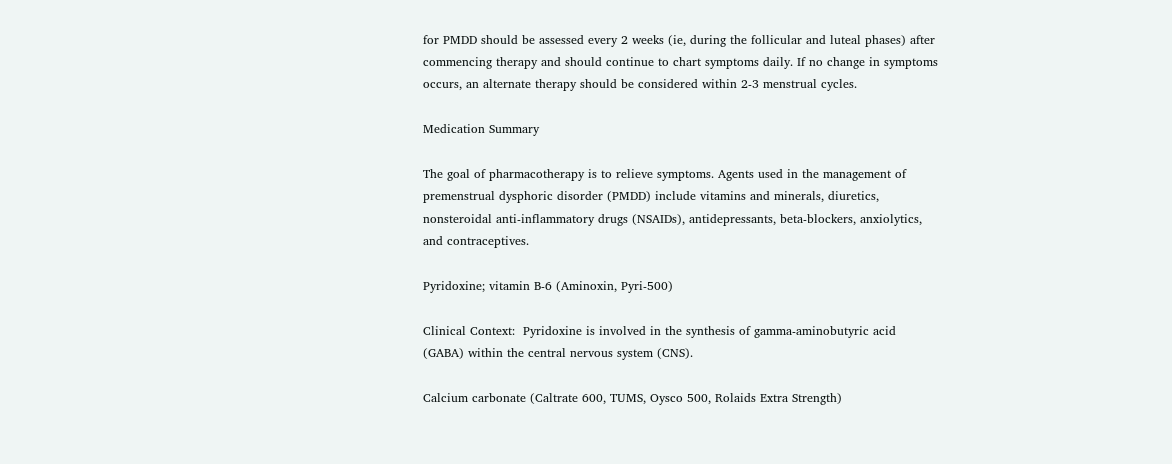for PMDD should be assessed every 2 weeks (ie, during the follicular and luteal phases) after commencing therapy and should continue to chart symptoms daily. If no change in symptoms occurs, an alternate therapy should be considered within 2-3 menstrual cycles.

Medication Summary

The goal of pharmacotherapy is to relieve symptoms. Agents used in the management of premenstrual dysphoric disorder (PMDD) include vitamins and minerals, diuretics, nonsteroidal anti-inflammatory drugs (NSAIDs), antidepressants, beta-blockers, anxiolytics, and contraceptives.

Pyridoxine; vitamin B-6 (Aminoxin, Pyri-500)

Clinical Context:  Pyridoxine is involved in the synthesis of gamma-aminobutyric acid (GABA) within the central nervous system (CNS).

Calcium carbonate (Caltrate 600, TUMS, Oysco 500, Rolaids Extra Strength)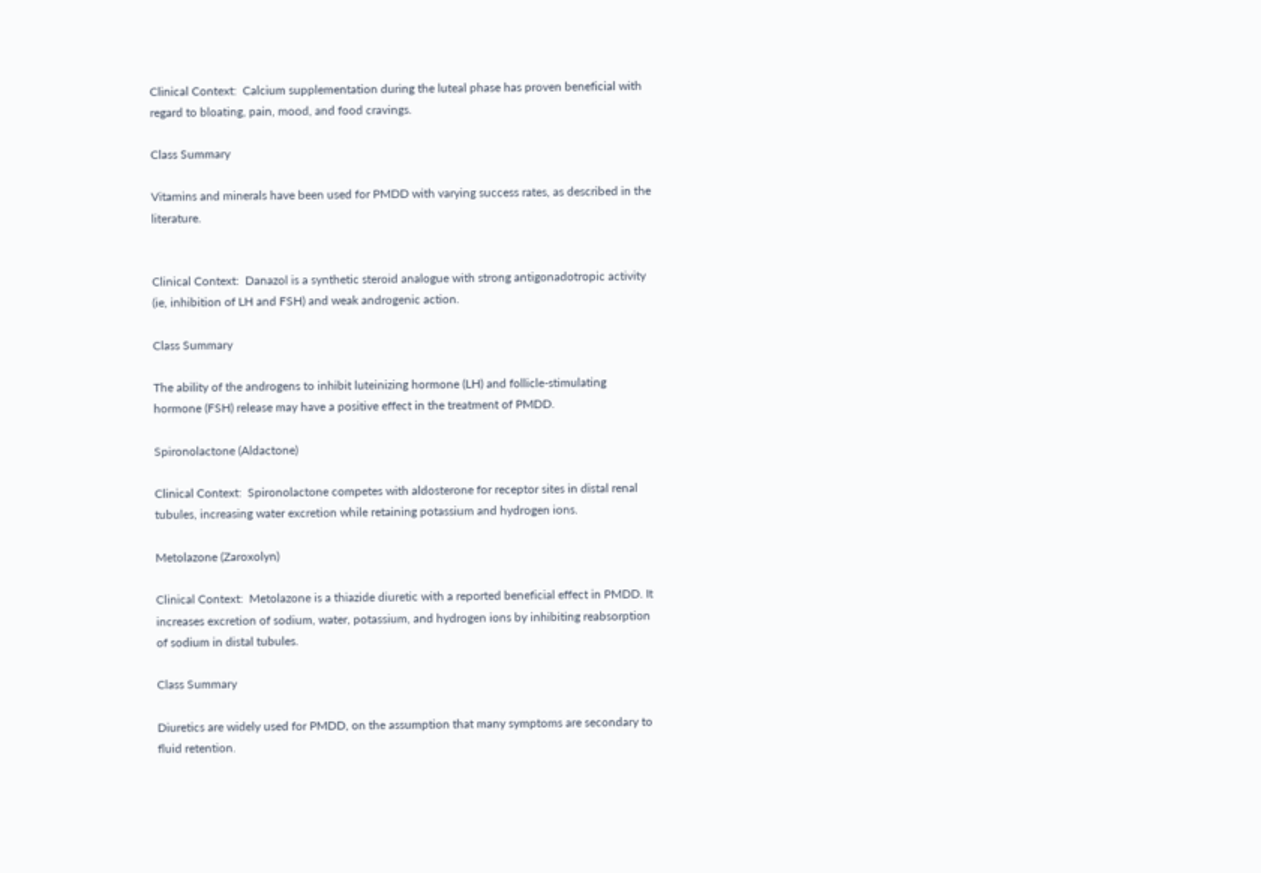Clinical Context:  Calcium supplementation during the luteal phase has proven beneficial with regard to bloating, pain, mood, and food cravings.

Class Summary

Vitamins and minerals have been used for PMDD with varying success rates, as described in the literature.


Clinical Context:  Danazol is a synthetic steroid analogue with strong antigonadotropic activity (ie, inhibition of LH and FSH) and weak androgenic action.

Class Summary

The ability of the androgens to inhibit luteinizing hormone (LH) and follicle-stimulating hormone (FSH) release may have a positive effect in the treatment of PMDD.

Spironolactone (Aldactone)

Clinical Context:  Spironolactone competes with aldosterone for receptor sites in distal renal tubules, increasing water excretion while retaining potassium and hydrogen ions.

Metolazone (Zaroxolyn)

Clinical Context:  Metolazone is a thiazide diuretic with a reported beneficial effect in PMDD. It increases excretion of sodium, water, potassium, and hydrogen ions by inhibiting reabsorption of sodium in distal tubules.

Class Summary

Diuretics are widely used for PMDD, on the assumption that many symptoms are secondary to fluid retention.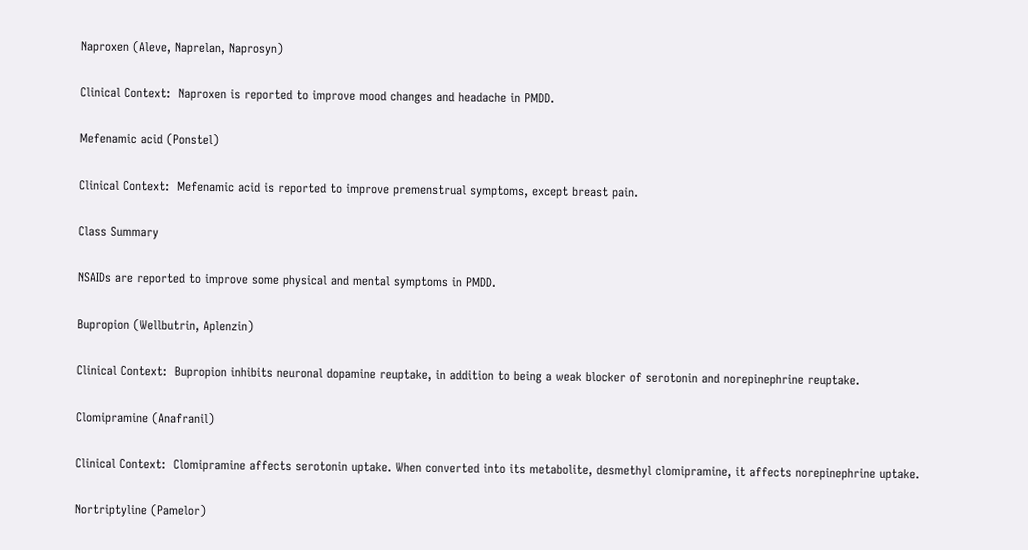Naproxen (Aleve, Naprelan, Naprosyn)

Clinical Context:  Naproxen is reported to improve mood changes and headache in PMDD.

Mefenamic acid (Ponstel)

Clinical Context:  Mefenamic acid is reported to improve premenstrual symptoms, except breast pain.

Class Summary

NSAIDs are reported to improve some physical and mental symptoms in PMDD.

Bupropion (Wellbutrin, Aplenzin)

Clinical Context:  Bupropion inhibits neuronal dopamine reuptake, in addition to being a weak blocker of serotonin and norepinephrine reuptake.

Clomipramine (Anafranil)

Clinical Context:  Clomipramine affects serotonin uptake. When converted into its metabolite, desmethyl clomipramine, it affects norepinephrine uptake.

Nortriptyline (Pamelor)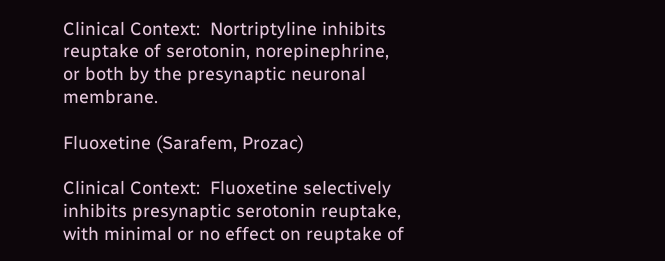Clinical Context:  Nortriptyline inhibits reuptake of serotonin, norepinephrine, or both by the presynaptic neuronal membrane.

Fluoxetine (Sarafem, Prozac)

Clinical Context:  Fluoxetine selectively inhibits presynaptic serotonin reuptake, with minimal or no effect on reuptake of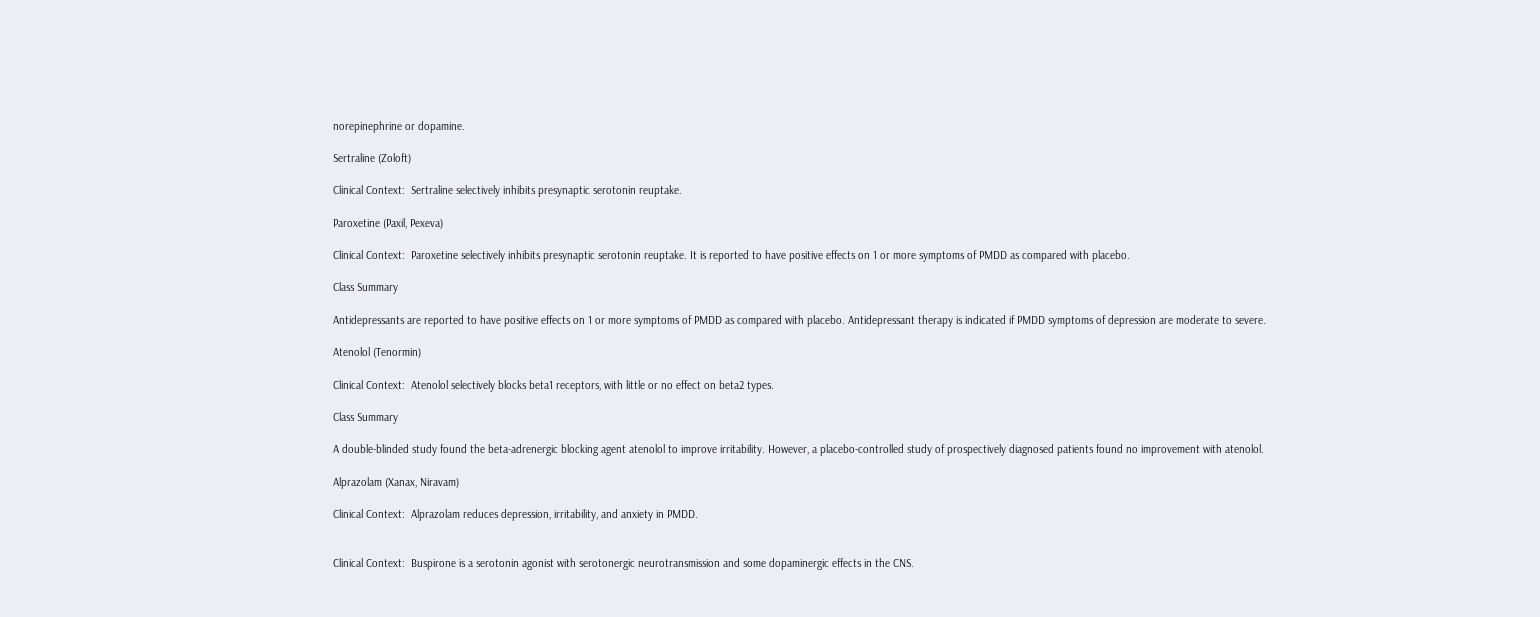norepinephrine or dopamine.

Sertraline (Zoloft)

Clinical Context:  Sertraline selectively inhibits presynaptic serotonin reuptake.

Paroxetine (Paxil, Pexeva)

Clinical Context:  Paroxetine selectively inhibits presynaptic serotonin reuptake. It is reported to have positive effects on 1 or more symptoms of PMDD as compared with placebo.

Class Summary

Antidepressants are reported to have positive effects on 1 or more symptoms of PMDD as compared with placebo. Antidepressant therapy is indicated if PMDD symptoms of depression are moderate to severe.

Atenolol (Tenormin)

Clinical Context:  Atenolol selectively blocks beta1 receptors, with little or no effect on beta2 types.

Class Summary

A double-blinded study found the beta-adrenergic blocking agent atenolol to improve irritability. However, a placebo-controlled study of prospectively diagnosed patients found no improvement with atenolol.

Alprazolam (Xanax, Niravam)

Clinical Context:  Alprazolam reduces depression, irritability, and anxiety in PMDD.


Clinical Context:  Buspirone is a serotonin agonist with serotonergic neurotransmission and some dopaminergic effects in the CNS.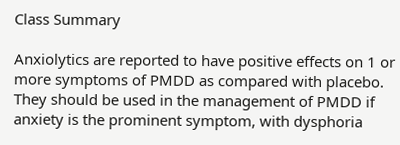Class Summary

Anxiolytics are reported to have positive effects on 1 or more symptoms of PMDD as compared with placebo. They should be used in the management of PMDD if anxiety is the prominent symptom, with dysphoria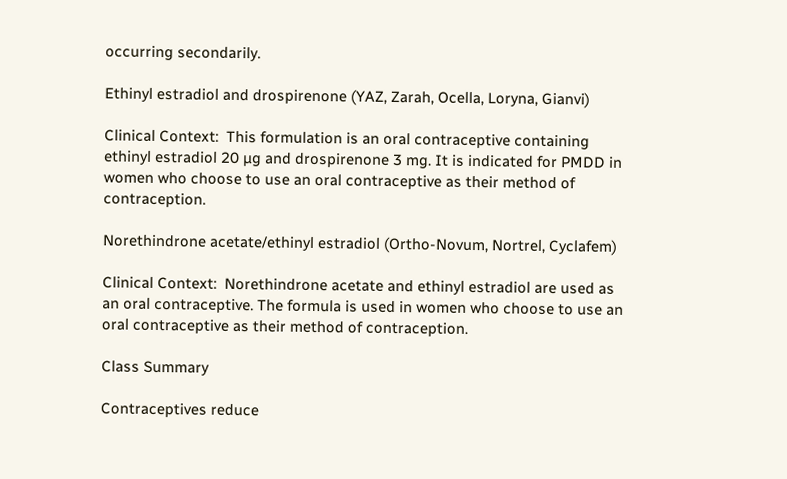occurring secondarily.

Ethinyl estradiol and drospirenone (YAZ, Zarah, Ocella, Loryna, Gianvi)

Clinical Context:  This formulation is an oral contraceptive containing ethinyl estradiol 20 µg and drospirenone 3 mg. It is indicated for PMDD in women who choose to use an oral contraceptive as their method of contraception.

Norethindrone acetate/ethinyl estradiol (Ortho-Novum, Nortrel, Cyclafem)

Clinical Context:  Norethindrone acetate and ethinyl estradiol are used as an oral contraceptive. The formula is used in women who choose to use an oral contraceptive as their method of contraception.

Class Summary

Contraceptives reduce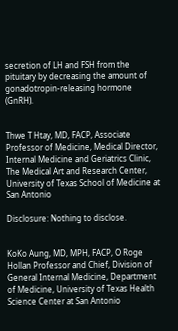secretion of LH and FSH from the pituitary by decreasing the amount of gonadotropin-releasing hormone (GnRH).


Thwe T Htay, MD, FACP, Associate Professor of Medicine, Medical Director, Internal Medicine and Geriatrics Clinic, The Medical Art and Research Center, University of Texas School of Medicine at San Antonio

Disclosure: Nothing to disclose.


KoKo Aung, MD, MPH, FACP, O Roge Hollan Professor and Chief, Division of General Internal Medicine, Department of Medicine, University of Texas Health Science Center at San Antonio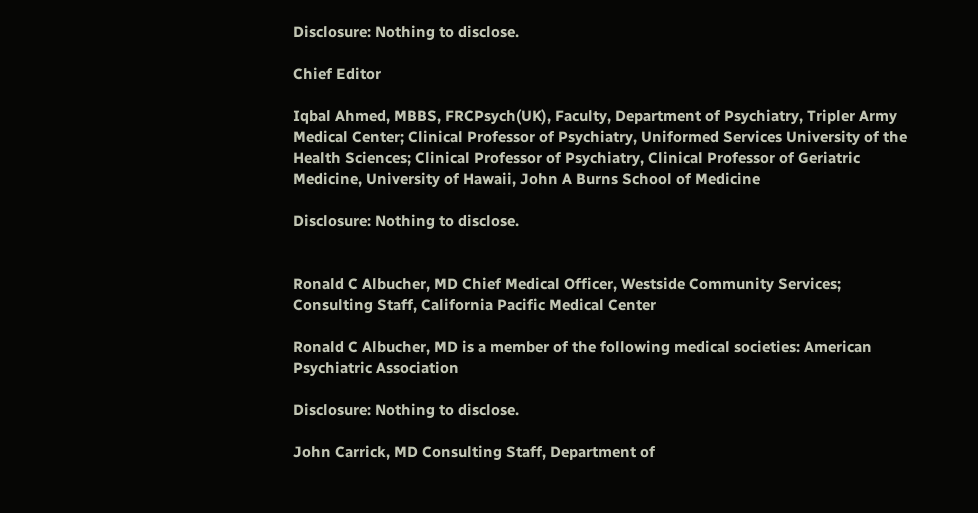Disclosure: Nothing to disclose.

Chief Editor

Iqbal Ahmed, MBBS, FRCPsych(UK), Faculty, Department of Psychiatry, Tripler Army Medical Center; Clinical Professor of Psychiatry, Uniformed Services University of the Health Sciences; Clinical Professor of Psychiatry, Clinical Professor of Geriatric Medicine, University of Hawaii, John A Burns School of Medicine

Disclosure: Nothing to disclose.


Ronald C Albucher, MD Chief Medical Officer, Westside Community Services; Consulting Staff, California Pacific Medical Center

Ronald C Albucher, MD is a member of the following medical societies: American Psychiatric Association

Disclosure: Nothing to disclose.

John Carrick, MD Consulting Staff, Department of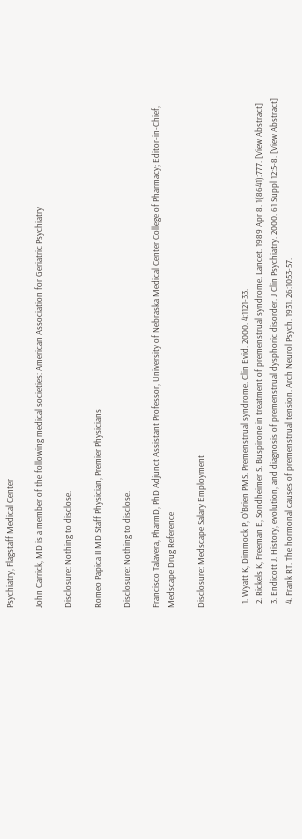Psychiatry, Flagstaff Medical Center

John Carrick, MD is a member of the following medical societies: American Association for Geriatric Psychiatry

Disclosure: Nothing to disclose.

Romeo Papica II MD Staff Physician, Premier Physicians

Disclosure: Nothing to disclose.

Francisco Talavera, PharmD, PhD Adjunct Assistant Professor, University of Nebraska Medical Center College of Pharmacy; Editor-in-Chief, Medscape Drug Reference

Disclosure: Medscape Salary Employment


  1. Wyatt K, Dimmock P, O'Brien PMS. Premenstrual syndrome. Clin Evid. 2000. 4:1121-33.
  2. Rickels K, Freeman E, Sondheimer S. Buspirone in treatment of premenstrual syndrome. Lancet. 1989 Apr 8. 1(8641):777. [View Abstract]
  3. Endicott J. History, evolution, and diagnosis of premenstrual dysphoric disorder. J Clin Psychiatry. 2000. 61 Suppl 12:5-8. [View Abstract]
  4. Frank RT. The hormonal causes of premenstrual tension. Arch Neurol Psych. 1931. 26:1053-57.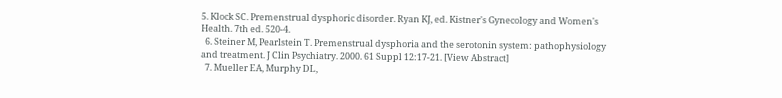5. Klock SC. Premenstrual dysphoric disorder. Ryan KJ, ed. Kistner's Gynecology and Women's Health. 7th ed. 520-4.
  6. Steiner M, Pearlstein T. Premenstrual dysphoria and the serotonin system: pathophysiology and treatment. J Clin Psychiatry. 2000. 61 Suppl 12:17-21. [View Abstract]
  7. Mueller EA, Murphy DL,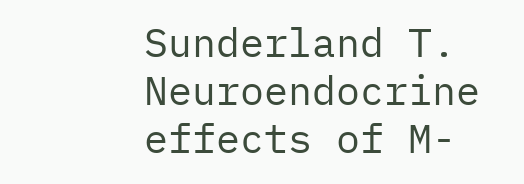Sunderland T. Neuroendocrine effects of M-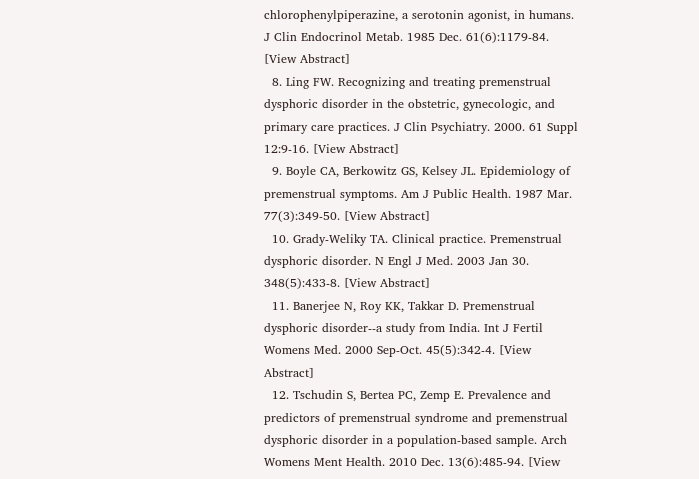chlorophenylpiperazine, a serotonin agonist, in humans. J Clin Endocrinol Metab. 1985 Dec. 61(6):1179-84. [View Abstract]
  8. Ling FW. Recognizing and treating premenstrual dysphoric disorder in the obstetric, gynecologic, and primary care practices. J Clin Psychiatry. 2000. 61 Suppl 12:9-16. [View Abstract]
  9. Boyle CA, Berkowitz GS, Kelsey JL. Epidemiology of premenstrual symptoms. Am J Public Health. 1987 Mar. 77(3):349-50. [View Abstract]
  10. Grady-Weliky TA. Clinical practice. Premenstrual dysphoric disorder. N Engl J Med. 2003 Jan 30. 348(5):433-8. [View Abstract]
  11. Banerjee N, Roy KK, Takkar D. Premenstrual dysphoric disorder--a study from India. Int J Fertil Womens Med. 2000 Sep-Oct. 45(5):342-4. [View Abstract]
  12. Tschudin S, Bertea PC, Zemp E. Prevalence and predictors of premenstrual syndrome and premenstrual dysphoric disorder in a population-based sample. Arch Womens Ment Health. 2010 Dec. 13(6):485-94. [View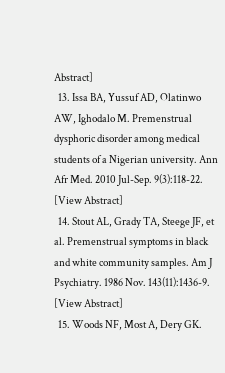Abstract]
  13. Issa BA, Yussuf AD, Olatinwo AW, Ighodalo M. Premenstrual dysphoric disorder among medical students of a Nigerian university. Ann Afr Med. 2010 Jul-Sep. 9(3):118-22. [View Abstract]
  14. Stout AL, Grady TA, Steege JF, et al. Premenstrual symptoms in black and white community samples. Am J Psychiatry. 1986 Nov. 143(11):1436-9. [View Abstract]
  15. Woods NF, Most A, Dery GK.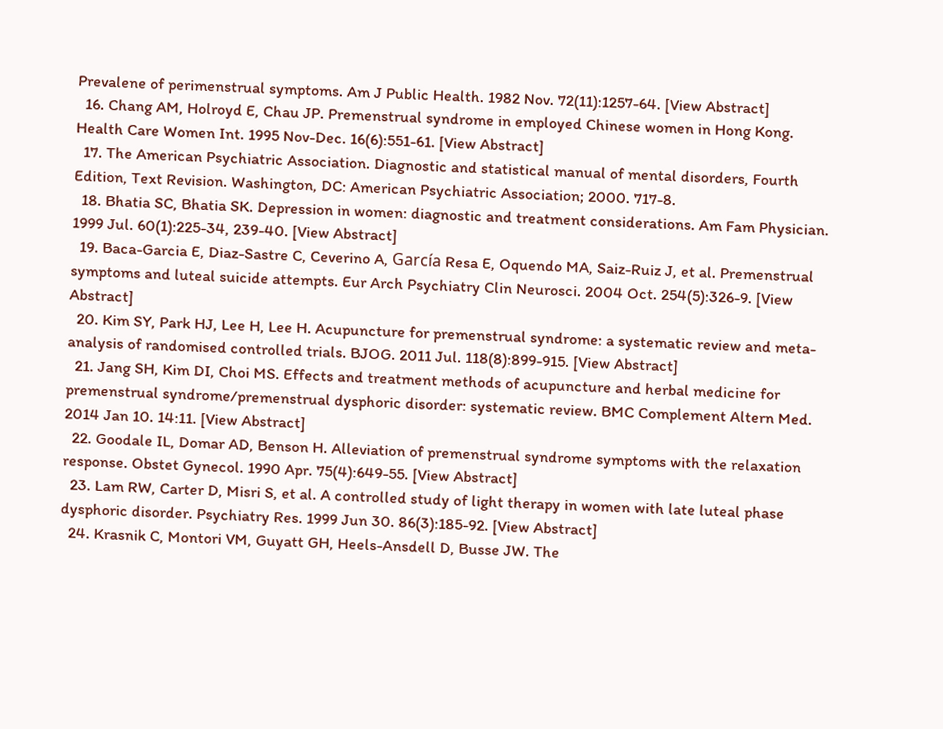Prevalene of perimenstrual symptoms. Am J Public Health. 1982 Nov. 72(11):1257-64. [View Abstract]
  16. Chang AM, Holroyd E, Chau JP. Premenstrual syndrome in employed Chinese women in Hong Kong. Health Care Women Int. 1995 Nov-Dec. 16(6):551-61. [View Abstract]
  17. The American Psychiatric Association. Diagnostic and statistical manual of mental disorders, Fourth Edition, Text Revision. Washington, DC: American Psychiatric Association; 2000. 717-8.
  18. Bhatia SC, Bhatia SK. Depression in women: diagnostic and treatment considerations. Am Fam Physician. 1999 Jul. 60(1):225-34, 239-40. [View Abstract]
  19. Baca-Garcia E, Diaz-Sastre C, Ceverino A, García Resa E, Oquendo MA, Saiz-Ruiz J, et al. Premenstrual symptoms and luteal suicide attempts. Eur Arch Psychiatry Clin Neurosci. 2004 Oct. 254(5):326-9. [View Abstract]
  20. Kim SY, Park HJ, Lee H, Lee H. Acupuncture for premenstrual syndrome: a systematic review and meta-analysis of randomised controlled trials. BJOG. 2011 Jul. 118(8):899-915. [View Abstract]
  21. Jang SH, Kim DI, Choi MS. Effects and treatment methods of acupuncture and herbal medicine for premenstrual syndrome/premenstrual dysphoric disorder: systematic review. BMC Complement Altern Med. 2014 Jan 10. 14:11. [View Abstract]
  22. Goodale IL, Domar AD, Benson H. Alleviation of premenstrual syndrome symptoms with the relaxation response. Obstet Gynecol. 1990 Apr. 75(4):649-55. [View Abstract]
  23. Lam RW, Carter D, Misri S, et al. A controlled study of light therapy in women with late luteal phase dysphoric disorder. Psychiatry Res. 1999 Jun 30. 86(3):185-92. [View Abstract]
  24. Krasnik C, Montori VM, Guyatt GH, Heels-Ansdell D, Busse JW. The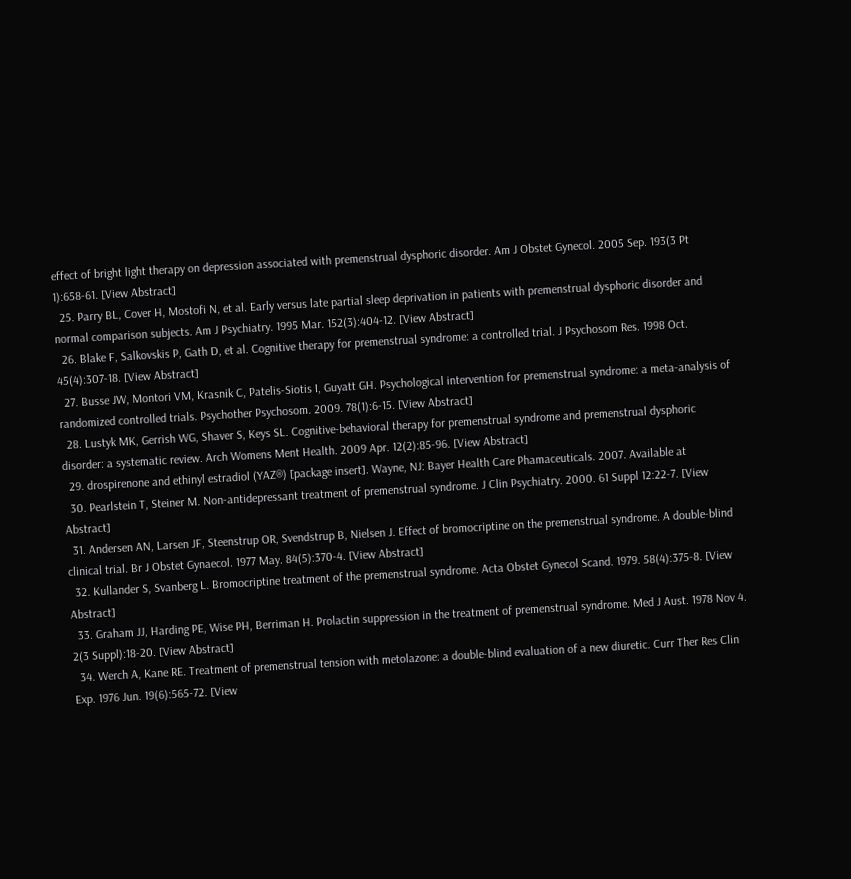effect of bright light therapy on depression associated with premenstrual dysphoric disorder. Am J Obstet Gynecol. 2005 Sep. 193(3 Pt 1):658-61. [View Abstract]
  25. Parry BL, Cover H, Mostofi N, et al. Early versus late partial sleep deprivation in patients with premenstrual dysphoric disorder and normal comparison subjects. Am J Psychiatry. 1995 Mar. 152(3):404-12. [View Abstract]
  26. Blake F, Salkovskis P, Gath D, et al. Cognitive therapy for premenstrual syndrome: a controlled trial. J Psychosom Res. 1998 Oct. 45(4):307-18. [View Abstract]
  27. Busse JW, Montori VM, Krasnik C, Patelis-Siotis I, Guyatt GH. Psychological intervention for premenstrual syndrome: a meta-analysis of randomized controlled trials. Psychother Psychosom. 2009. 78(1):6-15. [View Abstract]
  28. Lustyk MK, Gerrish WG, Shaver S, Keys SL. Cognitive-behavioral therapy for premenstrual syndrome and premenstrual dysphoric disorder: a systematic review. Arch Womens Ment Health. 2009 Apr. 12(2):85-96. [View Abstract]
  29. drospirenone and ethinyl estradiol (YAZ®) [package insert]. Wayne, NJ: Bayer Health Care Phamaceuticals. 2007. Available at
  30. Pearlstein T, Steiner M. Non-antidepressant treatment of premenstrual syndrome. J Clin Psychiatry. 2000. 61 Suppl 12:22-7. [View Abstract]
  31. Andersen AN, Larsen JF, Steenstrup OR, Svendstrup B, Nielsen J. Effect of bromocriptine on the premenstrual syndrome. A double-blind clinical trial. Br J Obstet Gynaecol. 1977 May. 84(5):370-4. [View Abstract]
  32. Kullander S, Svanberg L. Bromocriptine treatment of the premenstrual syndrome. Acta Obstet Gynecol Scand. 1979. 58(4):375-8. [View Abstract]
  33. Graham JJ, Harding PE, Wise PH, Berriman H. Prolactin suppression in the treatment of premenstrual syndrome. Med J Aust. 1978 Nov 4. 2(3 Suppl):18-20. [View Abstract]
  34. Werch A, Kane RE. Treatment of premenstrual tension with metolazone: a double-blind evaluation of a new diuretic. Curr Ther Res Clin Exp. 1976 Jun. 19(6):565-72. [View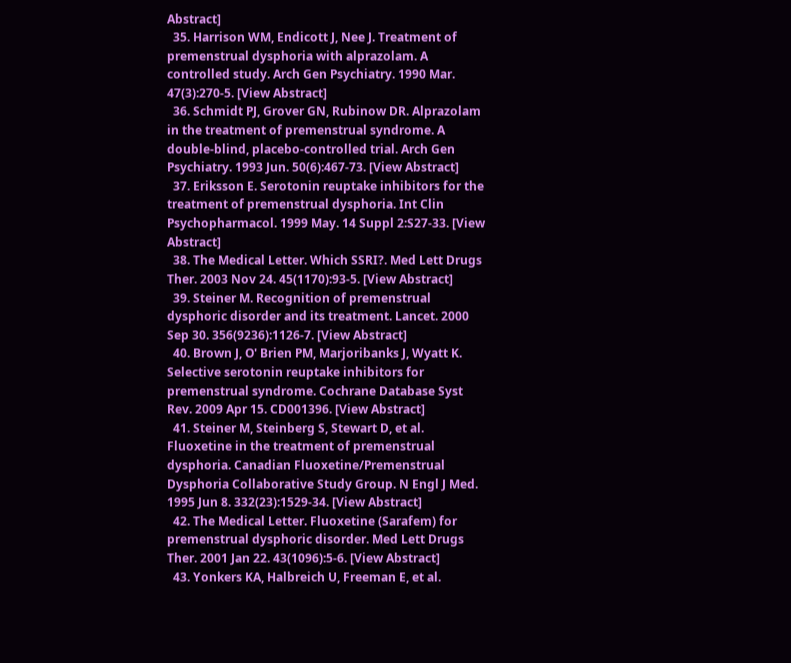Abstract]
  35. Harrison WM, Endicott J, Nee J. Treatment of premenstrual dysphoria with alprazolam. A controlled study. Arch Gen Psychiatry. 1990 Mar. 47(3):270-5. [View Abstract]
  36. Schmidt PJ, Grover GN, Rubinow DR. Alprazolam in the treatment of premenstrual syndrome. A double-blind, placebo-controlled trial. Arch Gen Psychiatry. 1993 Jun. 50(6):467-73. [View Abstract]
  37. Eriksson E. Serotonin reuptake inhibitors for the treatment of premenstrual dysphoria. Int Clin Psychopharmacol. 1999 May. 14 Suppl 2:S27-33. [View Abstract]
  38. The Medical Letter. Which SSRI?. Med Lett Drugs Ther. 2003 Nov 24. 45(1170):93-5. [View Abstract]
  39. Steiner M. Recognition of premenstrual dysphoric disorder and its treatment. Lancet. 2000 Sep 30. 356(9236):1126-7. [View Abstract]
  40. Brown J, O' Brien PM, Marjoribanks J, Wyatt K. Selective serotonin reuptake inhibitors for premenstrual syndrome. Cochrane Database Syst Rev. 2009 Apr 15. CD001396. [View Abstract]
  41. Steiner M, Steinberg S, Stewart D, et al. Fluoxetine in the treatment of premenstrual dysphoria. Canadian Fluoxetine/Premenstrual Dysphoria Collaborative Study Group. N Engl J Med. 1995 Jun 8. 332(23):1529-34. [View Abstract]
  42. The Medical Letter. Fluoxetine (Sarafem) for premenstrual dysphoric disorder. Med Lett Drugs Ther. 2001 Jan 22. 43(1096):5-6. [View Abstract]
  43. Yonkers KA, Halbreich U, Freeman E, et al.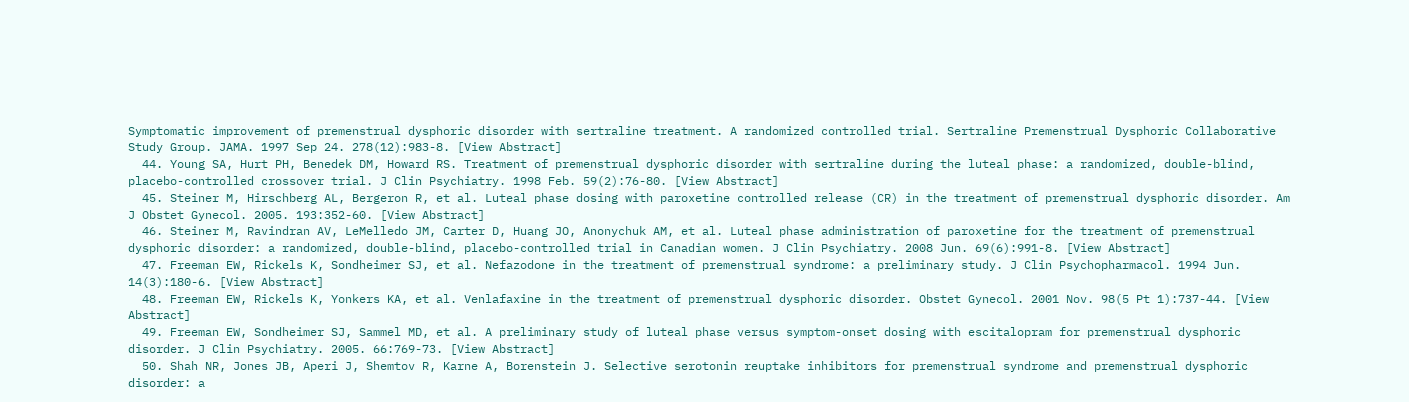Symptomatic improvement of premenstrual dysphoric disorder with sertraline treatment. A randomized controlled trial. Sertraline Premenstrual Dysphoric Collaborative Study Group. JAMA. 1997 Sep 24. 278(12):983-8. [View Abstract]
  44. Young SA, Hurt PH, Benedek DM, Howard RS. Treatment of premenstrual dysphoric disorder with sertraline during the luteal phase: a randomized, double-blind, placebo-controlled crossover trial. J Clin Psychiatry. 1998 Feb. 59(2):76-80. [View Abstract]
  45. Steiner M, Hirschberg AL, Bergeron R, et al. Luteal phase dosing with paroxetine controlled release (CR) in the treatment of premenstrual dysphoric disorder. Am J Obstet Gynecol. 2005. 193:352-60. [View Abstract]
  46. Steiner M, Ravindran AV, LeMelledo JM, Carter D, Huang JO, Anonychuk AM, et al. Luteal phase administration of paroxetine for the treatment of premenstrual dysphoric disorder: a randomized, double-blind, placebo-controlled trial in Canadian women. J Clin Psychiatry. 2008 Jun. 69(6):991-8. [View Abstract]
  47. Freeman EW, Rickels K, Sondheimer SJ, et al. Nefazodone in the treatment of premenstrual syndrome: a preliminary study. J Clin Psychopharmacol. 1994 Jun. 14(3):180-6. [View Abstract]
  48. Freeman EW, Rickels K, Yonkers KA, et al. Venlafaxine in the treatment of premenstrual dysphoric disorder. Obstet Gynecol. 2001 Nov. 98(5 Pt 1):737-44. [View Abstract]
  49. Freeman EW, Sondheimer SJ, Sammel MD, et al. A preliminary study of luteal phase versus symptom-onset dosing with escitalopram for premenstrual dysphoric disorder. J Clin Psychiatry. 2005. 66:769-73. [View Abstract]
  50. Shah NR, Jones JB, Aperi J, Shemtov R, Karne A, Borenstein J. Selective serotonin reuptake inhibitors for premenstrual syndrome and premenstrual dysphoric disorder: a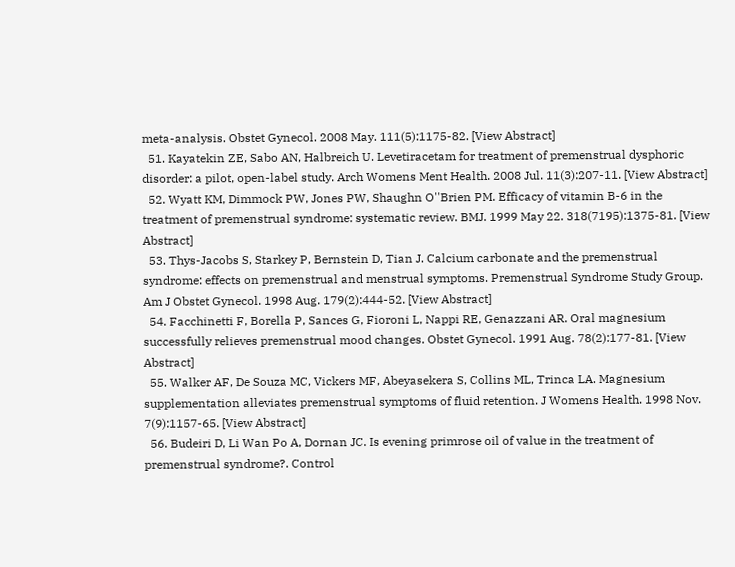meta-analysis. Obstet Gynecol. 2008 May. 111(5):1175-82. [View Abstract]
  51. Kayatekin ZE, Sabo AN, Halbreich U. Levetiracetam for treatment of premenstrual dysphoric disorder: a pilot, open-label study. Arch Womens Ment Health. 2008 Jul. 11(3):207-11. [View Abstract]
  52. Wyatt KM, Dimmock PW, Jones PW, Shaughn O''Brien PM. Efficacy of vitamin B-6 in the treatment of premenstrual syndrome: systematic review. BMJ. 1999 May 22. 318(7195):1375-81. [View Abstract]
  53. Thys-Jacobs S, Starkey P, Bernstein D, Tian J. Calcium carbonate and the premenstrual syndrome: effects on premenstrual and menstrual symptoms. Premenstrual Syndrome Study Group. Am J Obstet Gynecol. 1998 Aug. 179(2):444-52. [View Abstract]
  54. Facchinetti F, Borella P, Sances G, Fioroni L, Nappi RE, Genazzani AR. Oral magnesium successfully relieves premenstrual mood changes. Obstet Gynecol. 1991 Aug. 78(2):177-81. [View Abstract]
  55. Walker AF, De Souza MC, Vickers MF, Abeyasekera S, Collins ML, Trinca LA. Magnesium supplementation alleviates premenstrual symptoms of fluid retention. J Womens Health. 1998 Nov. 7(9):1157-65. [View Abstract]
  56. Budeiri D, Li Wan Po A, Dornan JC. Is evening primrose oil of value in the treatment of premenstrual syndrome?. Control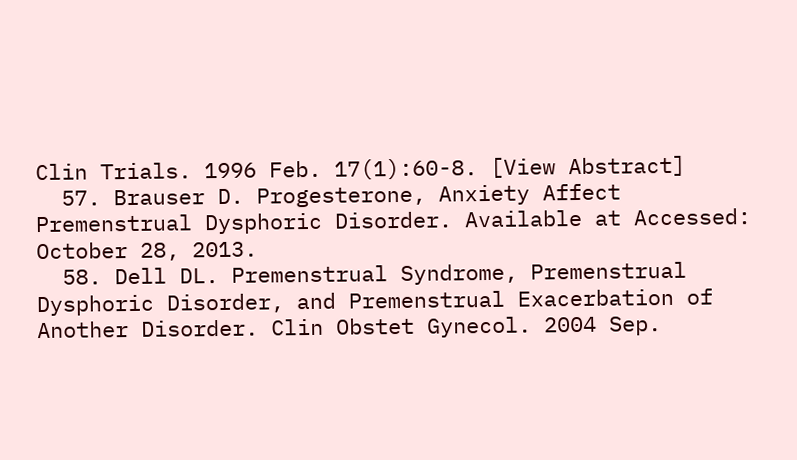Clin Trials. 1996 Feb. 17(1):60-8. [View Abstract]
  57. Brauser D. Progesterone, Anxiety Affect Premenstrual Dysphoric Disorder. Available at Accessed: October 28, 2013.
  58. Dell DL. Premenstrual Syndrome, Premenstrual Dysphoric Disorder, and Premenstrual Exacerbation of Another Disorder. Clin Obstet Gynecol. 2004 Sep.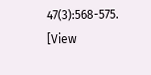47(3):568-575. [View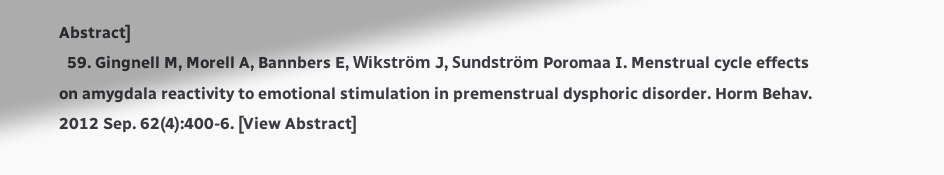Abstract]
  59. Gingnell M, Morell A, Bannbers E, Wikström J, Sundström Poromaa I. Menstrual cycle effects on amygdala reactivity to emotional stimulation in premenstrual dysphoric disorder. Horm Behav. 2012 Sep. 62(4):400-6. [View Abstract]